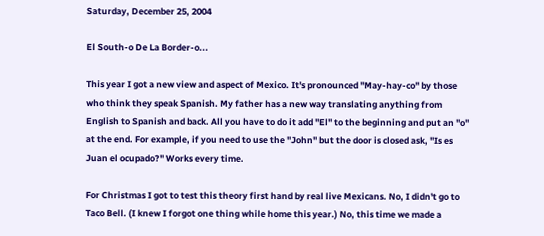Saturday, December 25, 2004

El South-o De La Border-o...

This year I got a new view and aspect of Mexico. It's pronounced "May-hay-co" by those who think they speak Spanish. My father has a new way translating anything from English to Spanish and back. All you have to do it add "El" to the beginning and put an "o" at the end. For example, if you need to use the "John" but the door is closed ask, "Is es Juan el ocupado?" Works every time.

For Christmas I got to test this theory first hand by real live Mexicans. No, I didn't go to Taco Bell. (I knew I forgot one thing while home this year.) No, this time we made a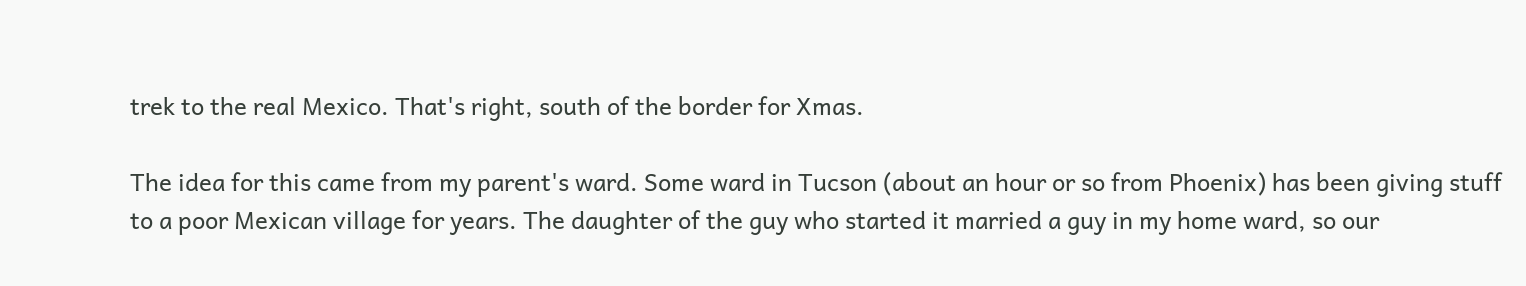trek to the real Mexico. That's right, south of the border for Xmas.

The idea for this came from my parent's ward. Some ward in Tucson (about an hour or so from Phoenix) has been giving stuff to a poor Mexican village for years. The daughter of the guy who started it married a guy in my home ward, so our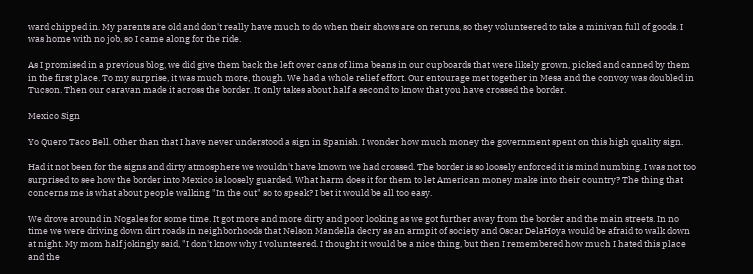ward chipped in. My parents are old and don't really have much to do when their shows are on reruns, so they volunteered to take a minivan full of goods. I was home with no job, so I came along for the ride.

As I promised in a previous blog, we did give them back the left over cans of lima beans in our cupboards that were likely grown, picked and canned by them in the first place. To my surprise, it was much more, though. We had a whole relief effort. Our entourage met together in Mesa and the convoy was doubled in Tucson. Then our caravan made it across the border. It only takes about half a second to know that you have crossed the border.

Mexico Sign

Yo Quero Taco Bell. Other than that I have never understood a sign in Spanish. I wonder how much money the government spent on this high quality sign.

Had it not been for the signs and dirty atmosphere we wouldn't have known we had crossed. The border is so loosely enforced it is mind numbing. I was not too surprised to see how the border into Mexico is loosely guarded. What harm does it for them to let American money make into their country? The thing that concerns me is what about people walking "In the out" so to speak? I bet it would be all too easy.

We drove around in Nogales for some time. It got more and more dirty and poor looking as we got further away from the border and the main streets. In no time we were driving down dirt roads in neighborhoods that Nelson Mandella decry as an armpit of society and Oscar DelaHoya would be afraid to walk down at night. My mom half jokingly said, "I don't know why I volunteered. I thought it would be a nice thing, but then I remembered how much I hated this place and the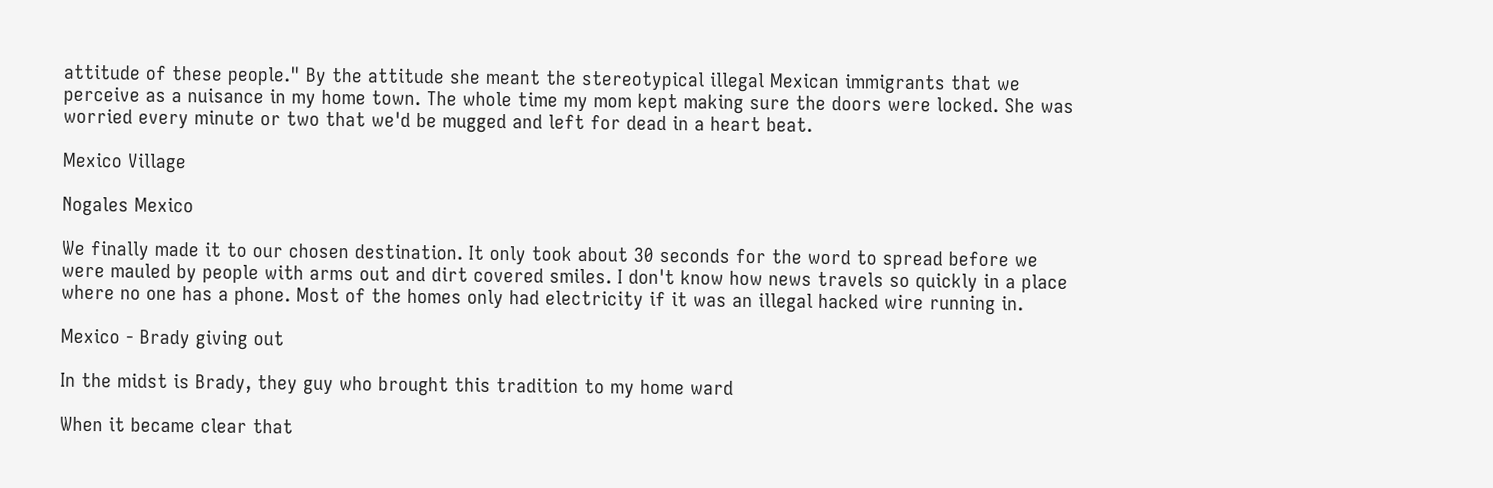attitude of these people." By the attitude she meant the stereotypical illegal Mexican immigrants that we perceive as a nuisance in my home town. The whole time my mom kept making sure the doors were locked. She was worried every minute or two that we'd be mugged and left for dead in a heart beat.

Mexico Village

Nogales Mexico

We finally made it to our chosen destination. It only took about 30 seconds for the word to spread before we were mauled by people with arms out and dirt covered smiles. I don't know how news travels so quickly in a place where no one has a phone. Most of the homes only had electricity if it was an illegal hacked wire running in.

Mexico - Brady giving out

In the midst is Brady, they guy who brought this tradition to my home ward

When it became clear that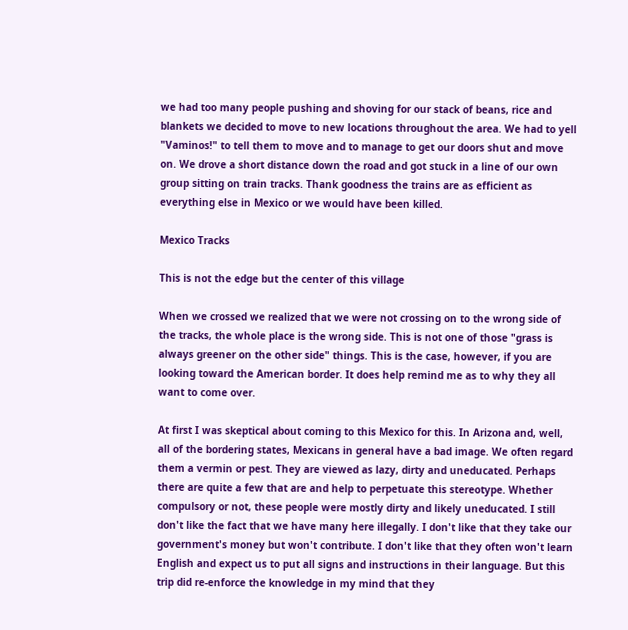we had too many people pushing and shoving for our stack of beans, rice and blankets we decided to move to new locations throughout the area. We had to yell "Vaminos!" to tell them to move and to manage to get our doors shut and move on. We drove a short distance down the road and got stuck in a line of our own group sitting on train tracks. Thank goodness the trains are as efficient as everything else in Mexico or we would have been killed.

Mexico Tracks

This is not the edge but the center of this village

When we crossed we realized that we were not crossing on to the wrong side of the tracks, the whole place is the wrong side. This is not one of those "grass is always greener on the other side" things. This is the case, however, if you are looking toward the American border. It does help remind me as to why they all want to come over.

At first I was skeptical about coming to this Mexico for this. In Arizona and, well, all of the bordering states, Mexicans in general have a bad image. We often regard them a vermin or pest. They are viewed as lazy, dirty and uneducated. Perhaps there are quite a few that are and help to perpetuate this stereotype. Whether compulsory or not, these people were mostly dirty and likely uneducated. I still don't like the fact that we have many here illegally. I don't like that they take our government's money but won't contribute. I don't like that they often won't learn English and expect us to put all signs and instructions in their language. But this trip did re-enforce the knowledge in my mind that they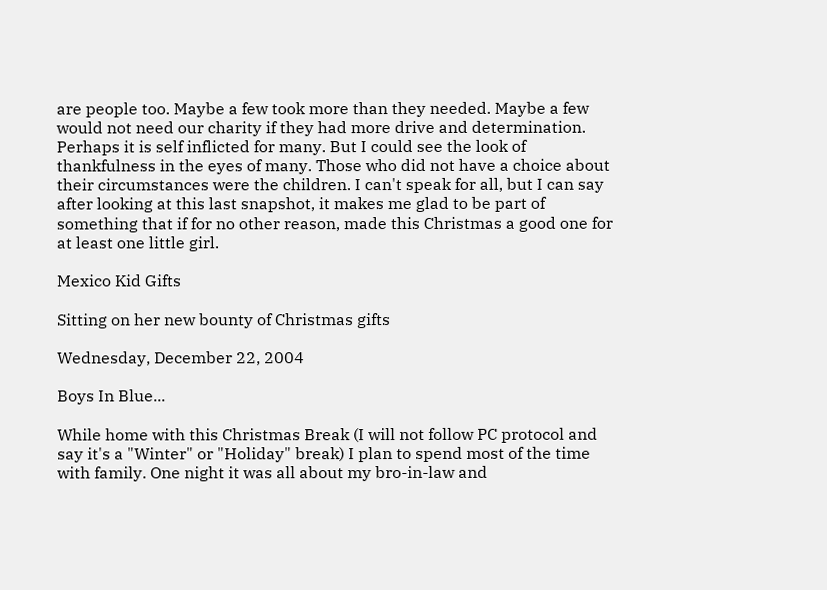are people too. Maybe a few took more than they needed. Maybe a few would not need our charity if they had more drive and determination. Perhaps it is self inflicted for many. But I could see the look of thankfulness in the eyes of many. Those who did not have a choice about their circumstances were the children. I can't speak for all, but I can say after looking at this last snapshot, it makes me glad to be part of something that if for no other reason, made this Christmas a good one for at least one little girl.

Mexico Kid Gifts

Sitting on her new bounty of Christmas gifts

Wednesday, December 22, 2004

Boys In Blue...

While home with this Christmas Break (I will not follow PC protocol and say it's a "Winter" or "Holiday" break) I plan to spend most of the time with family. One night it was all about my bro-in-law and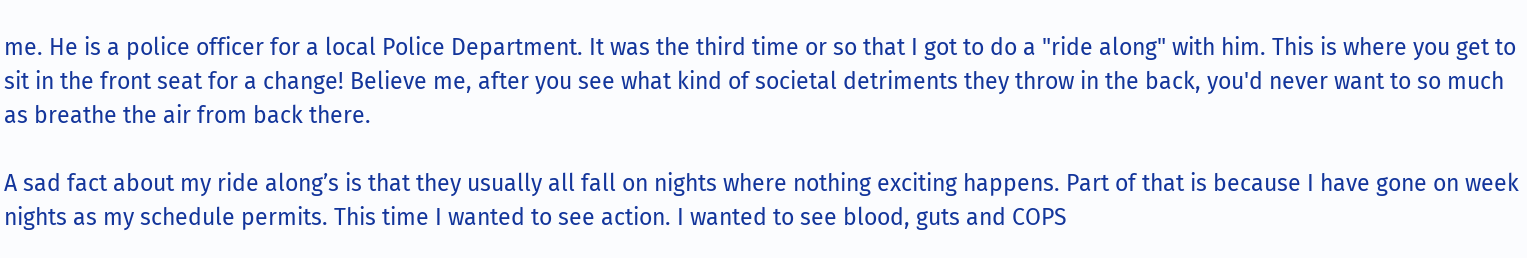me. He is a police officer for a local Police Department. It was the third time or so that I got to do a "ride along" with him. This is where you get to sit in the front seat for a change! Believe me, after you see what kind of societal detriments they throw in the back, you'd never want to so much as breathe the air from back there.

A sad fact about my ride along’s is that they usually all fall on nights where nothing exciting happens. Part of that is because I have gone on week nights as my schedule permits. This time I wanted to see action. I wanted to see blood, guts and COPS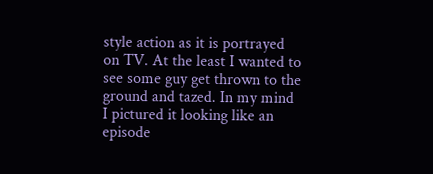style action as it is portrayed on TV. At the least I wanted to see some guy get thrown to the ground and tazed. In my mind I pictured it looking like an episode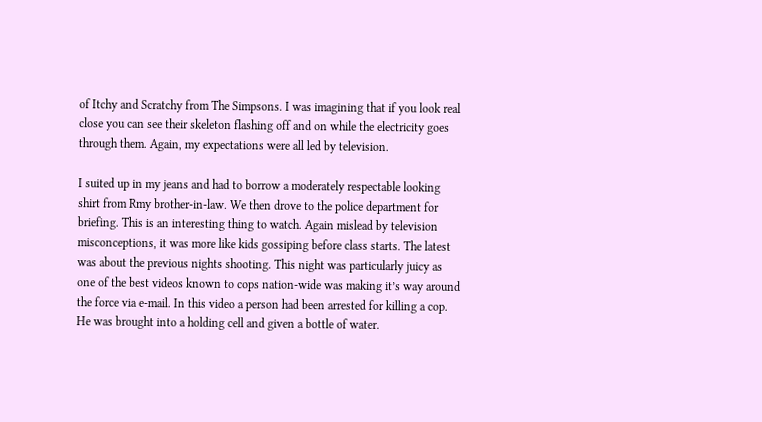of Itchy and Scratchy from The Simpsons. I was imagining that if you look real close you can see their skeleton flashing off and on while the electricity goes through them. Again, my expectations were all led by television.

I suited up in my jeans and had to borrow a moderately respectable looking shirt from Rmy brother-in-law. We then drove to the police department for briefing. This is an interesting thing to watch. Again mislead by television misconceptions, it was more like kids gossiping before class starts. The latest was about the previous nights shooting. This night was particularly juicy as one of the best videos known to cops nation-wide was making it’s way around the force via e-mail. In this video a person had been arrested for killing a cop. He was brought into a holding cell and given a bottle of water.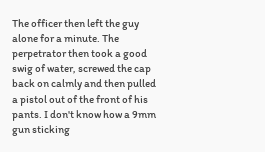The officer then left the guy alone for a minute. The perpetrator then took a good swig of water, screwed the cap back on calmly and then pulled a pistol out of the front of his pants. I don't know how a 9mm gun sticking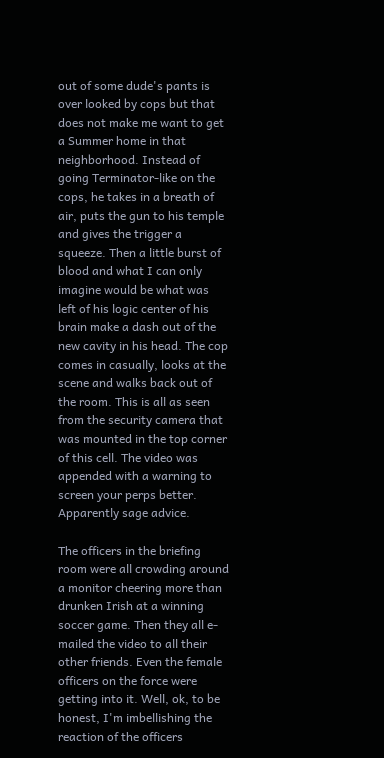out of some dude's pants is over looked by cops but that does not make me want to get a Summer home in that neighborhood. Instead of going Terminator-like on the cops, he takes in a breath of air, puts the gun to his temple and gives the trigger a squeeze. Then a little burst of blood and what I can only imagine would be what was left of his logic center of his brain make a dash out of the new cavity in his head. The cop comes in casually, looks at the scene and walks back out of the room. This is all as seen from the security camera that was mounted in the top corner of this cell. The video was appended with a warning to screen your perps better. Apparently sage advice.

The officers in the briefing room were all crowding around a monitor cheering more than drunken Irish at a winning soccer game. Then they all e-mailed the video to all their other friends. Even the female officers on the force were getting into it. Well, ok, to be honest, I'm imbellishing the reaction of the officers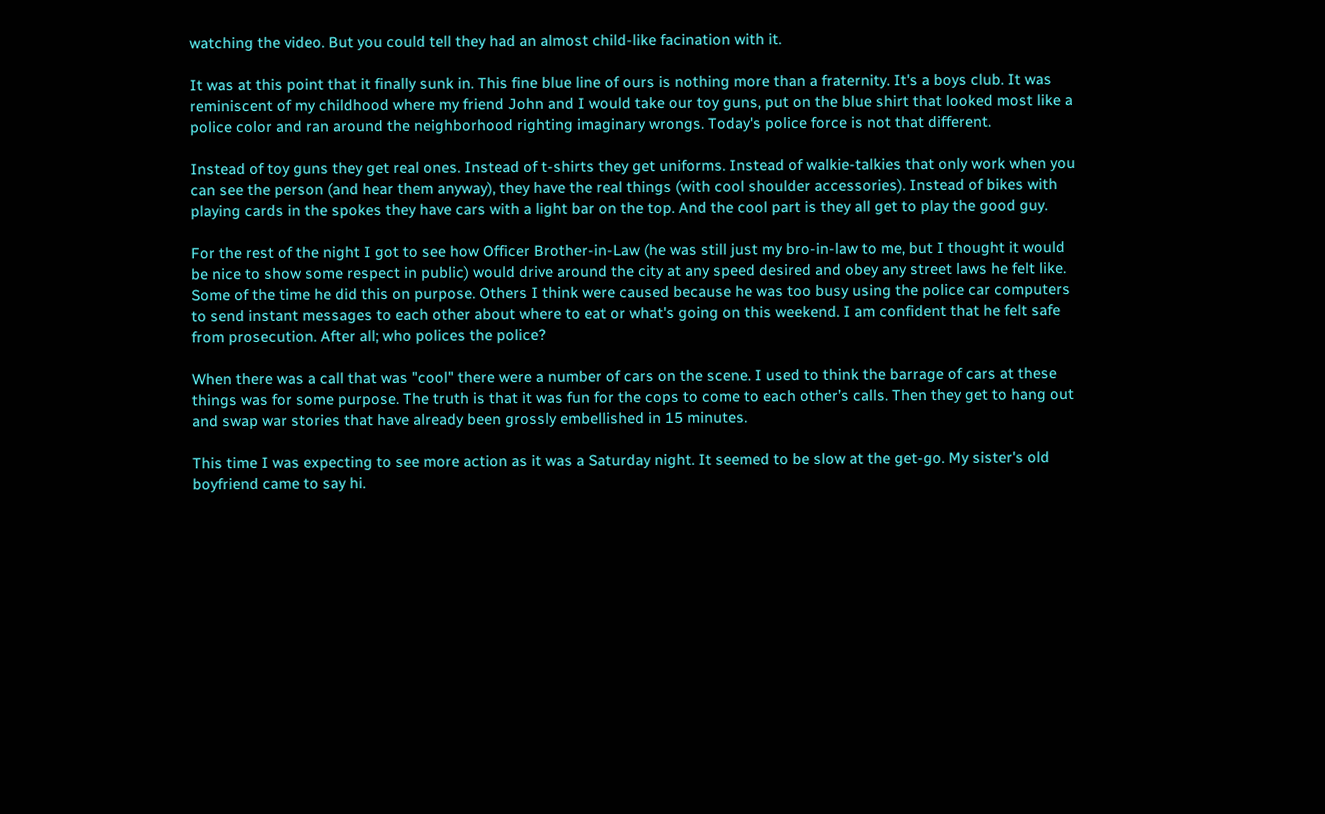watching the video. But you could tell they had an almost child-like facination with it.

It was at this point that it finally sunk in. This fine blue line of ours is nothing more than a fraternity. It's a boys club. It was reminiscent of my childhood where my friend John and I would take our toy guns, put on the blue shirt that looked most like a police color and ran around the neighborhood righting imaginary wrongs. Today's police force is not that different.

Instead of toy guns they get real ones. Instead of t-shirts they get uniforms. Instead of walkie-talkies that only work when you can see the person (and hear them anyway), they have the real things (with cool shoulder accessories). Instead of bikes with playing cards in the spokes they have cars with a light bar on the top. And the cool part is they all get to play the good guy.

For the rest of the night I got to see how Officer Brother-in-Law (he was still just my bro-in-law to me, but I thought it would be nice to show some respect in public) would drive around the city at any speed desired and obey any street laws he felt like. Some of the time he did this on purpose. Others I think were caused because he was too busy using the police car computers to send instant messages to each other about where to eat or what's going on this weekend. I am confident that he felt safe from prosecution. After all; who polices the police?

When there was a call that was "cool" there were a number of cars on the scene. I used to think the barrage of cars at these things was for some purpose. The truth is that it was fun for the cops to come to each other’s calls. Then they get to hang out and swap war stories that have already been grossly embellished in 15 minutes.

This time I was expecting to see more action as it was a Saturday night. It seemed to be slow at the get-go. My sister's old boyfriend came to say hi.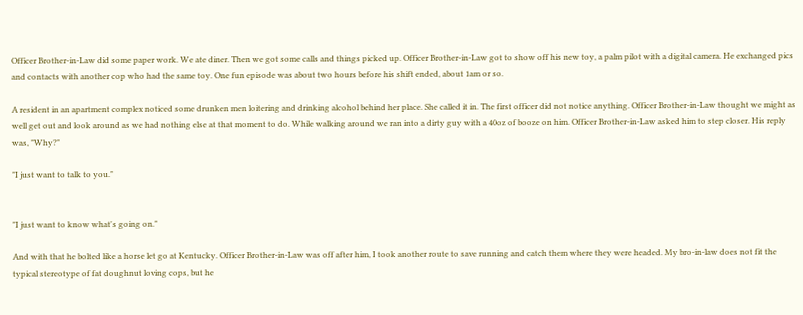Officer Brother-in-Law did some paper work. We ate diner. Then we got some calls and things picked up. Officer Brother-in-Law got to show off his new toy, a palm pilot with a digital camera. He exchanged pics and contacts with another cop who had the same toy. One fun episode was about two hours before his shift ended, about 1am or so.

A resident in an apartment complex noticed some drunken men loitering and drinking alcohol behind her place. She called it in. The first officer did not notice anything. Officer Brother-in-Law thought we might as well get out and look around as we had nothing else at that moment to do. While walking around we ran into a dirty guy with a 40oz of booze on him. Officer Brother-in-Law asked him to step closer. His reply was, "Why?"

"I just want to talk to you."


"I just want to know what's going on."

And with that he bolted like a horse let go at Kentucky. Officer Brother-in-Law was off after him, I took another route to save running and catch them where they were headed. My bro-in-law does not fit the typical stereotype of fat doughnut loving cops, but he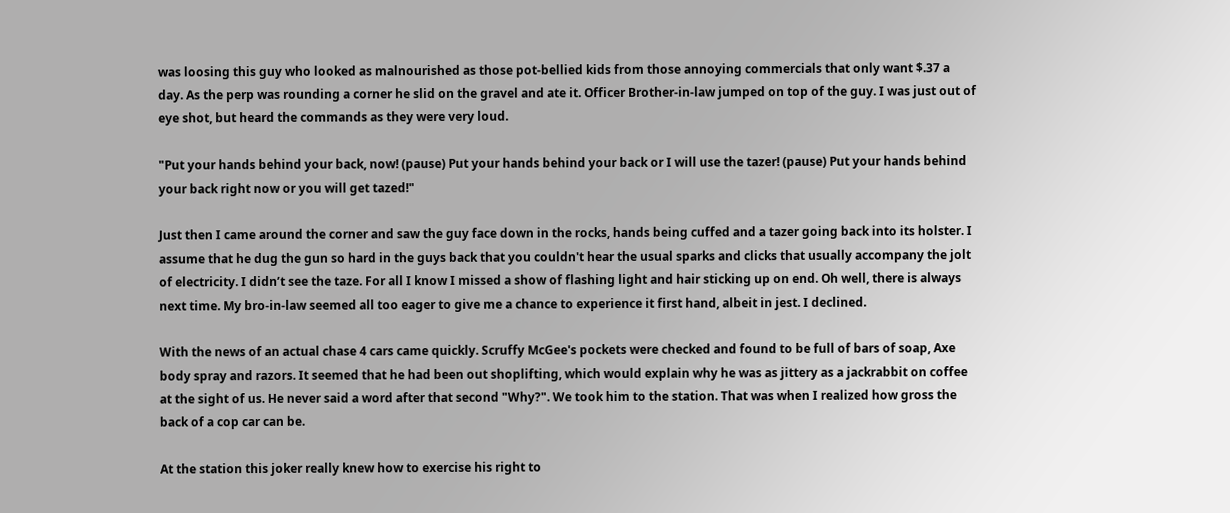was loosing this guy who looked as malnourished as those pot-bellied kids from those annoying commercials that only want $.37 a day. As the perp was rounding a corner he slid on the gravel and ate it. Officer Brother-in-law jumped on top of the guy. I was just out of eye shot, but heard the commands as they were very loud.

"Put your hands behind your back, now! (pause) Put your hands behind your back or I will use the tazer! (pause) Put your hands behind your back right now or you will get tazed!"

Just then I came around the corner and saw the guy face down in the rocks, hands being cuffed and a tazer going back into its holster. I assume that he dug the gun so hard in the guys back that you couldn't hear the usual sparks and clicks that usually accompany the jolt of electricity. I didn’t see the taze. For all I know I missed a show of flashing light and hair sticking up on end. Oh well, there is always next time. My bro-in-law seemed all too eager to give me a chance to experience it first hand, albeit in jest. I declined.

With the news of an actual chase 4 cars came quickly. Scruffy McGee's pockets were checked and found to be full of bars of soap, Axe body spray and razors. It seemed that he had been out shoplifting, which would explain why he was as jittery as a jackrabbit on coffee at the sight of us. He never said a word after that second "Why?". We took him to the station. That was when I realized how gross the back of a cop car can be.

At the station this joker really knew how to exercise his right to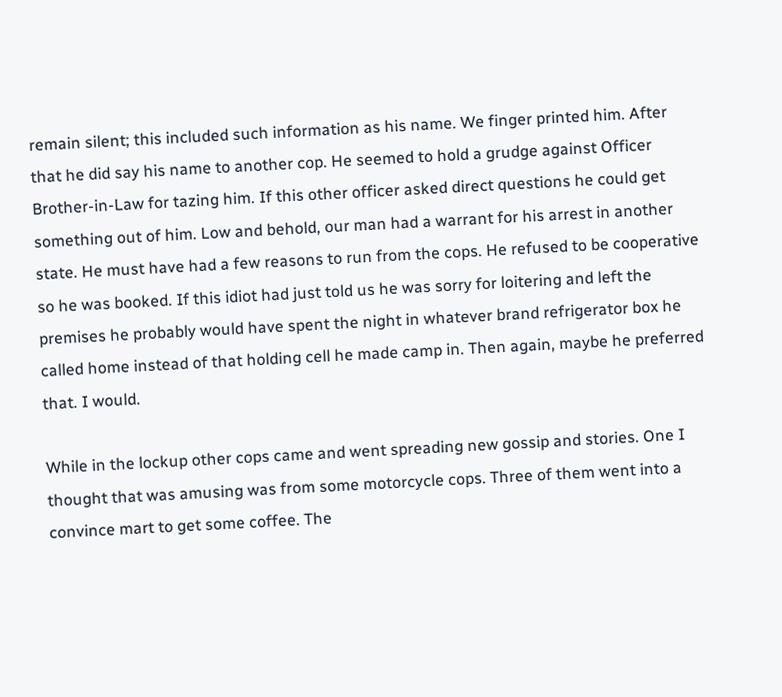remain silent; this included such information as his name. We finger printed him. After that he did say his name to another cop. He seemed to hold a grudge against Officer Brother-in-Law for tazing him. If this other officer asked direct questions he could get something out of him. Low and behold, our man had a warrant for his arrest in another state. He must have had a few reasons to run from the cops. He refused to be cooperative so he was booked. If this idiot had just told us he was sorry for loitering and left the premises he probably would have spent the night in whatever brand refrigerator box he called home instead of that holding cell he made camp in. Then again, maybe he preferred that. I would.

While in the lockup other cops came and went spreading new gossip and stories. One I thought that was amusing was from some motorcycle cops. Three of them went into a convince mart to get some coffee. The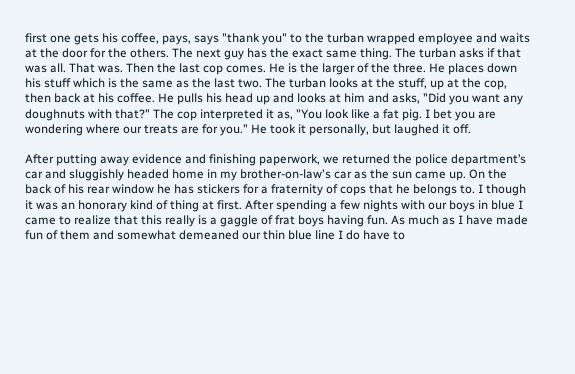first one gets his coffee, pays, says "thank you" to the turban wrapped employee and waits at the door for the others. The next guy has the exact same thing. The turban asks if that was all. That was. Then the last cop comes. He is the larger of the three. He places down his stuff which is the same as the last two. The turban looks at the stuff, up at the cop, then back at his coffee. He pulls his head up and looks at him and asks, "Did you want any doughnuts with that?" The cop interpreted it as, "You look like a fat pig. I bet you are wondering where our treats are for you." He took it personally, but laughed it off.

After putting away evidence and finishing paperwork, we returned the police department’s car and sluggishly headed home in my brother-on-law's car as the sun came up. On the back of his rear window he has stickers for a fraternity of cops that he belongs to. I though it was an honorary kind of thing at first. After spending a few nights with our boys in blue I came to realize that this really is a gaggle of frat boys having fun. As much as I have made fun of them and somewhat demeaned our thin blue line I do have to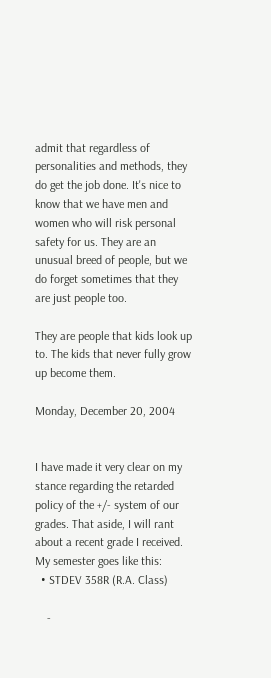admit that regardless of personalities and methods, they do get the job done. It's nice to know that we have men and women who will risk personal safety for us. They are an unusual breed of people, but we do forget sometimes that they are just people too.

They are people that kids look up to. The kids that never fully grow up become them.

Monday, December 20, 2004


I have made it very clear on my stance regarding the retarded policy of the +/- system of our grades. That aside, I will rant about a recent grade I received. My semester goes like this:
  • STDEV 358R (R.A. Class)

    -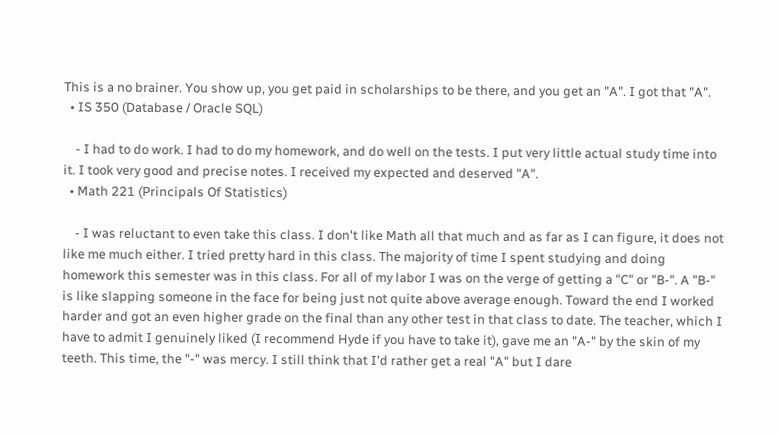This is a no brainer. You show up, you get paid in scholarships to be there, and you get an "A". I got that "A".
  • IS 350 (Database / Oracle SQL)

    - I had to do work. I had to do my homework, and do well on the tests. I put very little actual study time into it. I took very good and precise notes. I received my expected and deserved "A".
  • Math 221 (Principals Of Statistics)

    - I was reluctant to even take this class. I don't like Math all that much and as far as I can figure, it does not like me much either. I tried pretty hard in this class. The majority of time I spent studying and doing homework this semester was in this class. For all of my labor I was on the verge of getting a "C" or "B-". A "B-" is like slapping someone in the face for being just not quite above average enough. Toward the end I worked harder and got an even higher grade on the final than any other test in that class to date. The teacher, which I have to admit I genuinely liked (I recommend Hyde if you have to take it), gave me an "A-" by the skin of my teeth. This time, the "-" was mercy. I still think that I'd rather get a real "A" but I dare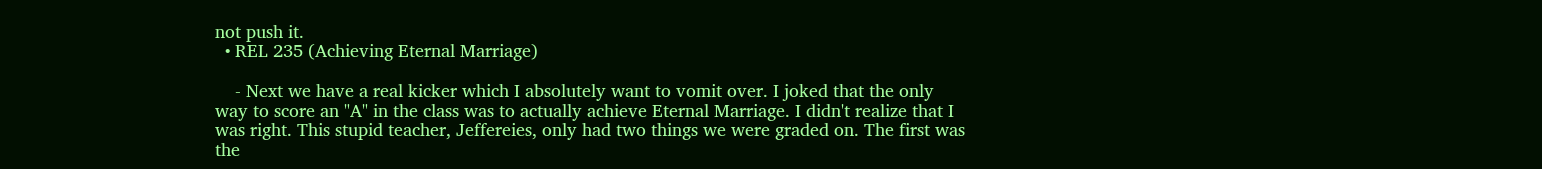not push it.
  • REL 235 (Achieving Eternal Marriage)

    - Next we have a real kicker which I absolutely want to vomit over. I joked that the only way to score an "A" in the class was to actually achieve Eternal Marriage. I didn't realize that I was right. This stupid teacher, Jeffereies, only had two things we were graded on. The first was the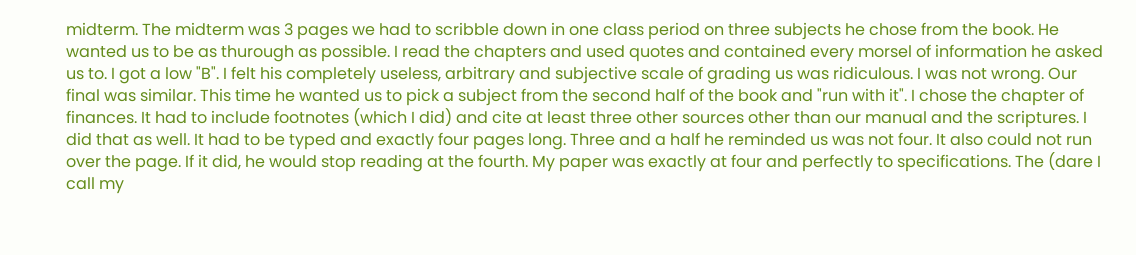midterm. The midterm was 3 pages we had to scribble down in one class period on three subjects he chose from the book. He wanted us to be as thurough as possible. I read the chapters and used quotes and contained every morsel of information he asked us to. I got a low "B". I felt his completely useless, arbitrary and subjective scale of grading us was ridiculous. I was not wrong. Our final was similar. This time he wanted us to pick a subject from the second half of the book and "run with it". I chose the chapter of finances. It had to include footnotes (which I did) and cite at least three other sources other than our manual and the scriptures. I did that as well. It had to be typed and exactly four pages long. Three and a half he reminded us was not four. It also could not run over the page. If it did, he would stop reading at the fourth. My paper was exactly at four and perfectly to specifications. The (dare I call my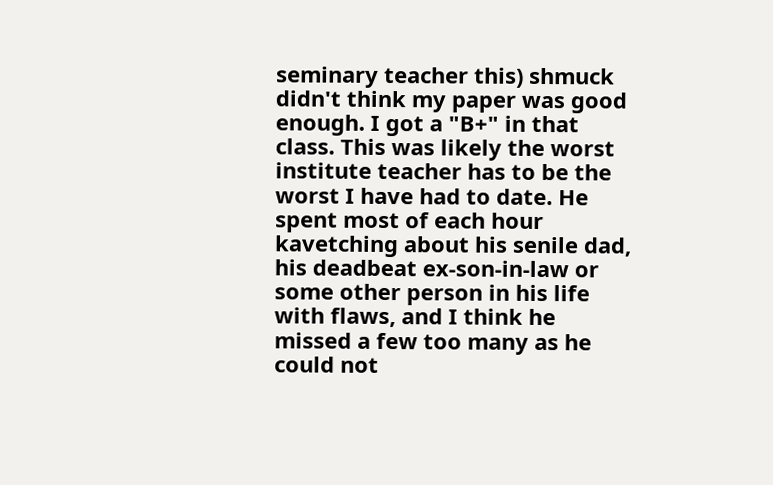seminary teacher this) shmuck didn't think my paper was good enough. I got a "B+" in that class. This was likely the worst institute teacher has to be the worst I have had to date. He spent most of each hour kavetching about his senile dad, his deadbeat ex-son-in-law or some other person in his life with flaws, and I think he missed a few too many as he could not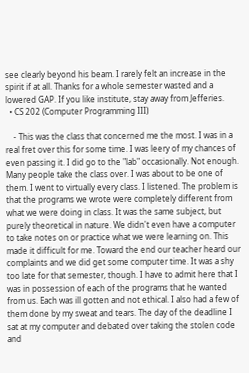see clearly beyond his beam. I rarely felt an increase in the spirit if at all. Thanks for a whole semester wasted and a lowered GAP. If you like institute, stay away from Jefferies.
  • CS 202 (Computer Programming III)

    - This was the class that concerned me the most. I was in a real fret over this for some time. I was leery of my chances of even passing it. I did go to the "lab" occasionally. Not enough. Many people take the class over. I was about to be one of them. I went to virtually every class. I listened. The problem is that the programs we wrote were completely different from what we were doing in class. It was the same subject, but purely theoretical in nature. We didn't even have a computer to take notes on or practice what we were learning on. This made it difficult for me. Toward the end our teacher heard our complaints and we did get some computer time. It was a shy too late for that semester, though. I have to admit here that I was in possession of each of the programs that he wanted from us. Each was ill gotten and not ethical. I also had a few of them done by my sweat and tears. The day of the deadline I sat at my computer and debated over taking the stolen code and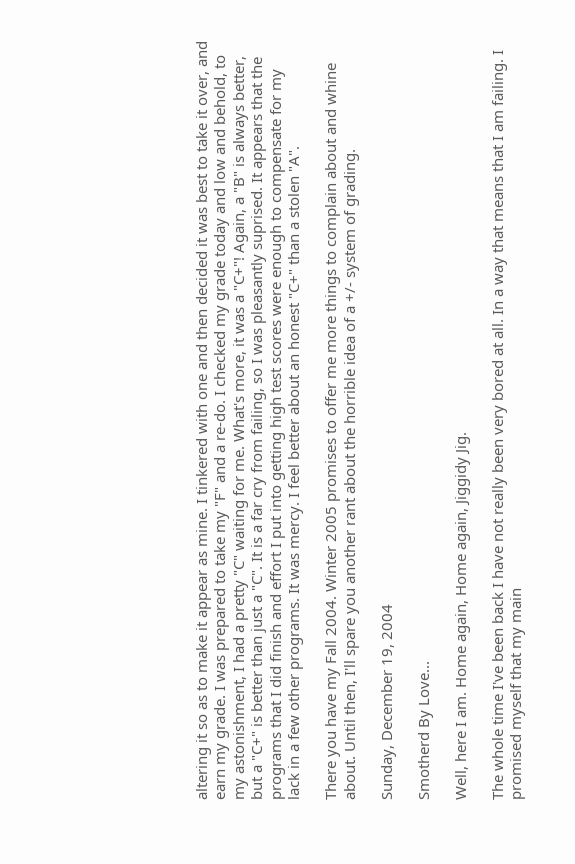altering it so as to make it appear as mine. I tinkered with one and then decided it was best to take it over, and earn my grade. I was prepared to take my "F" and a re-do. I checked my grade today and low and behold, to my astonishment, I had a pretty "C" waiting for me. What's more, it was a "C+"! Again, a "B" is always better, but a "C+" is better than just a "C". It is a far cry from failing, so I was pleasantly suprised. It appears that the programs that I did finish and effort I put into getting high test scores were enough to compensate for my lack in a few other programs. It was mercy. I feel better about an honest "C+" than a stolen "A".

There you have my Fall 2004. Winter 2005 promises to offer me more things to complain about and whine about. Until then, I'll spare you another rant about the horrible idea of a +/- system of grading.

Sunday, December 19, 2004

Smotherd By Love...

Well, here I am. Home again, Home again, Jiggidy Jig.

The whole time I've been back I have not really been very bored at all. In a way that means that I am failing. I promised myself that my main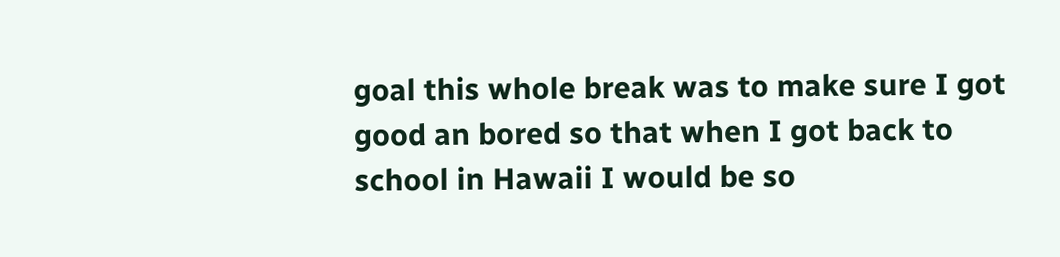goal this whole break was to make sure I got good an bored so that when I got back to school in Hawaii I would be so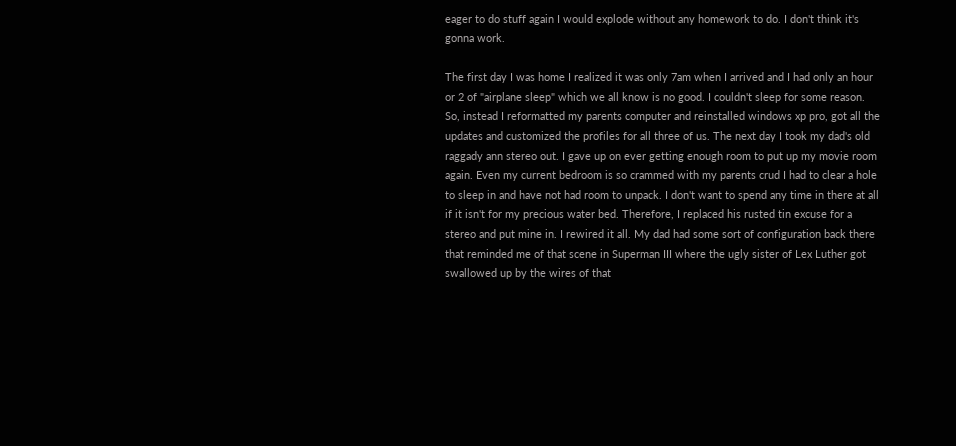eager to do stuff again I would explode without any homework to do. I don't think it's gonna work.

The first day I was home I realized it was only 7am when I arrived and I had only an hour or 2 of "airplane sleep" which we all know is no good. I couldn't sleep for some reason. So, instead I reformatted my parents computer and reinstalled windows xp pro, got all the updates and customized the profiles for all three of us. The next day I took my dad's old raggady ann stereo out. I gave up on ever getting enough room to put up my movie room again. Even my current bedroom is so crammed with my parents crud I had to clear a hole to sleep in and have not had room to unpack. I don't want to spend any time in there at all if it isn't for my precious water bed. Therefore, I replaced his rusted tin excuse for a stereo and put mine in. I rewired it all. My dad had some sort of configuration back there that reminded me of that scene in Superman III where the ugly sister of Lex Luther got swallowed up by the wires of that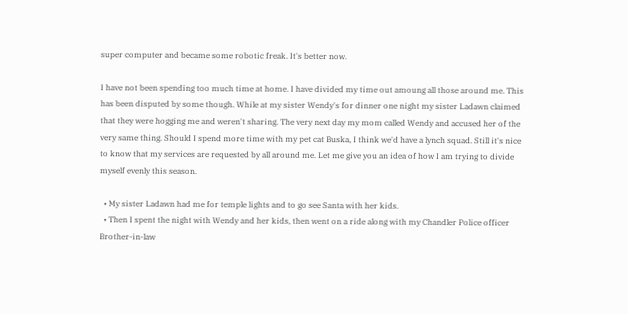super computer and became some robotic freak. It's better now.

I have not been spending too much time at home. I have divided my time out amoung all those around me. This has been disputed by some though. While at my sister Wendy's for dinner one night my sister Ladawn claimed that they were hogging me and weren't sharing. The very next day my mom called Wendy and accused her of the very same thing. Should I spend more time with my pet cat Buska, I think we'd have a lynch squad. Still it's nice to know that my services are requested by all around me. Let me give you an idea of how I am trying to divide myself evenly this season.

  • My sister Ladawn had me for temple lights and to go see Santa with her kids.
  • Then I spent the night with Wendy and her kids, then went on a ride along with my Chandler Police officer Brother-in-law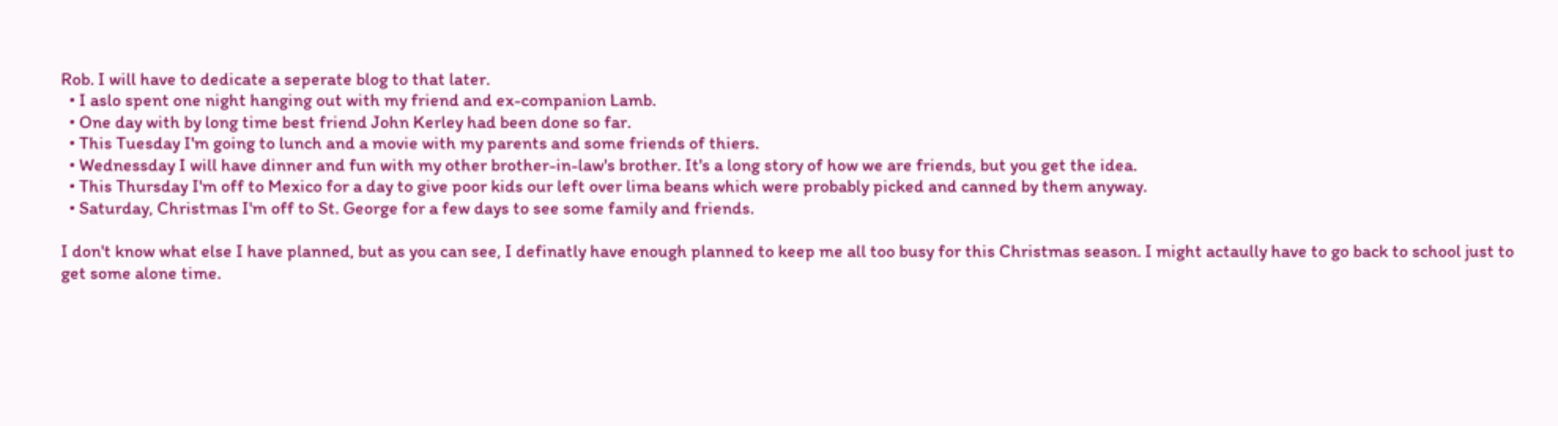Rob. I will have to dedicate a seperate blog to that later.
  • I aslo spent one night hanging out with my friend and ex-companion Lamb.
  • One day with by long time best friend John Kerley had been done so far.
  • This Tuesday I'm going to lunch and a movie with my parents and some friends of thiers.
  • Wednessday I will have dinner and fun with my other brother-in-law's brother. It's a long story of how we are friends, but you get the idea.
  • This Thursday I'm off to Mexico for a day to give poor kids our left over lima beans which were probably picked and canned by them anyway.
  • Saturday, Christmas I'm off to St. George for a few days to see some family and friends.

I don't know what else I have planned, but as you can see, I definatly have enough planned to keep me all too busy for this Christmas season. I might actaully have to go back to school just to get some alone time.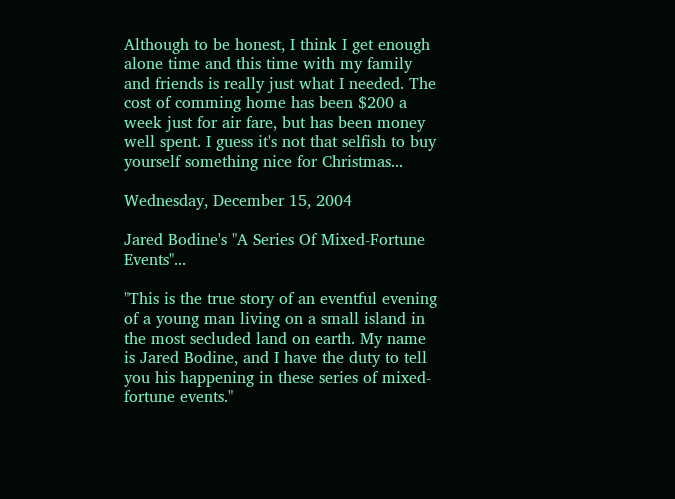Although to be honest, I think I get enough alone time and this time with my family and friends is really just what I needed. The cost of comming home has been $200 a week just for air fare, but has been money well spent. I guess it's not that selfish to buy yourself something nice for Christmas...

Wednesday, December 15, 2004

Jared Bodine's "A Series Of Mixed-Fortune Events"...

"This is the true story of an eventful evening of a young man living on a small island in the most secluded land on earth. My name is Jared Bodine, and I have the duty to tell you his happening in these series of mixed-fortune events."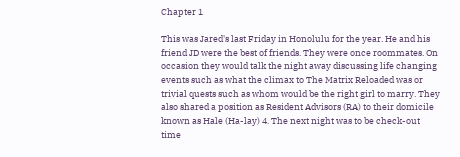Chapter 1

This was Jared's last Friday in Honolulu for the year. He and his friend JD were the best of friends. They were once roommates. On occasion they would talk the night away discussing life changing events such as what the climax to The Matrix Reloaded was or trivial quests such as whom would be the right girl to marry. They also shared a position as Resident Advisors (RA) to their domicile known as Hale (Ha-lay) 4. The next night was to be check-out time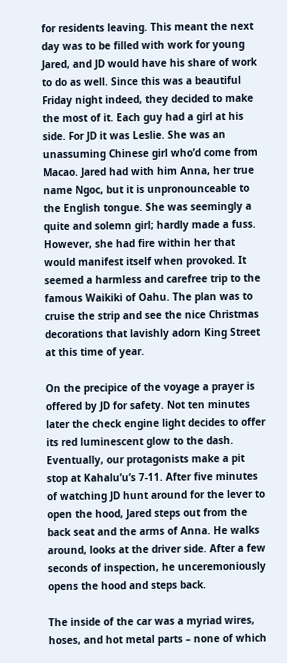for residents leaving. This meant the next day was to be filled with work for young Jared, and JD would have his share of work to do as well. Since this was a beautiful Friday night indeed, they decided to make the most of it. Each guy had a girl at his side. For JD it was Leslie. She was an unassuming Chinese girl who’d come from Macao. Jared had with him Anna, her true name Ngoc, but it is unpronounceable to the English tongue. She was seemingly a quite and solemn girl; hardly made a fuss. However, she had fire within her that would manifest itself when provoked. It seemed a harmless and carefree trip to the famous Waikiki of Oahu. The plan was to cruise the strip and see the nice Christmas decorations that lavishly adorn King Street at this time of year.

On the precipice of the voyage a prayer is offered by JD for safety. Not ten minutes later the check engine light decides to offer its red luminescent glow to the dash. Eventually, our protagonists make a pit stop at Kahalu’u’s 7-11. After five minutes of watching JD hunt around for the lever to open the hood, Jared steps out from the back seat and the arms of Anna. He walks around, looks at the driver side. After a few seconds of inspection, he unceremoniously opens the hood and steps back.

The inside of the car was a myriad wires, hoses, and hot metal parts – none of which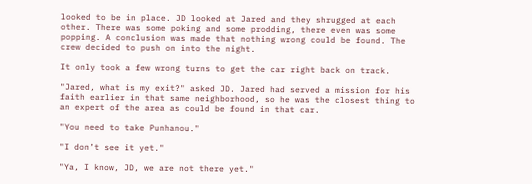looked to be in place. JD looked at Jared and they shrugged at each other. There was some poking and some prodding, there even was some popping. A conclusion was made that nothing wrong could be found. The crew decided to push on into the night.

It only took a few wrong turns to get the car right back on track.

"Jared, what is my exit?" asked JD. Jared had served a mission for his faith earlier in that same neighborhood, so he was the closest thing to an expert of the area as could be found in that car.

"You need to take Punhanou."

"I don’t see it yet."

"Ya, I know, JD, we are not there yet."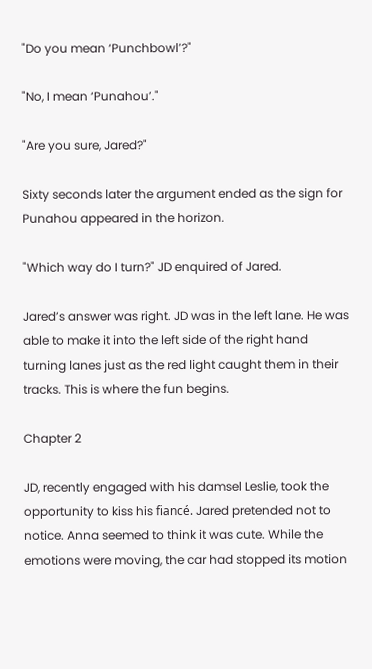"Do you mean ‘Punchbowl’?"

"No, I mean ‘Punahou’."

"Are you sure, Jared?"

Sixty seconds later the argument ended as the sign for Punahou appeared in the horizon.

"Which way do I turn?" JD enquired of Jared.

Jared’s answer was right. JD was in the left lane. He was able to make it into the left side of the right hand turning lanes just as the red light caught them in their tracks. This is where the fun begins.

Chapter 2

JD, recently engaged with his damsel Leslie, took the opportunity to kiss his fiancé. Jared pretended not to notice. Anna seemed to think it was cute. While the emotions were moving, the car had stopped its motion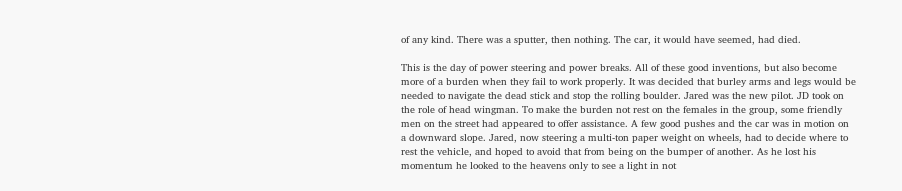of any kind. There was a sputter, then nothing. The car, it would have seemed, had died.

This is the day of power steering and power breaks. All of these good inventions, but also become more of a burden when they fail to work properly. It was decided that burley arms and legs would be needed to navigate the dead stick and stop the rolling boulder. Jared was the new pilot. JD took on the role of head wingman. To make the burden not rest on the females in the group, some friendly men on the street had appeared to offer assistance. A few good pushes and the car was in motion on a downward slope. Jared, now steering a multi-ton paper weight on wheels, had to decide where to rest the vehicle, and hoped to avoid that from being on the bumper of another. As he lost his momentum he looked to the heavens only to see a light in not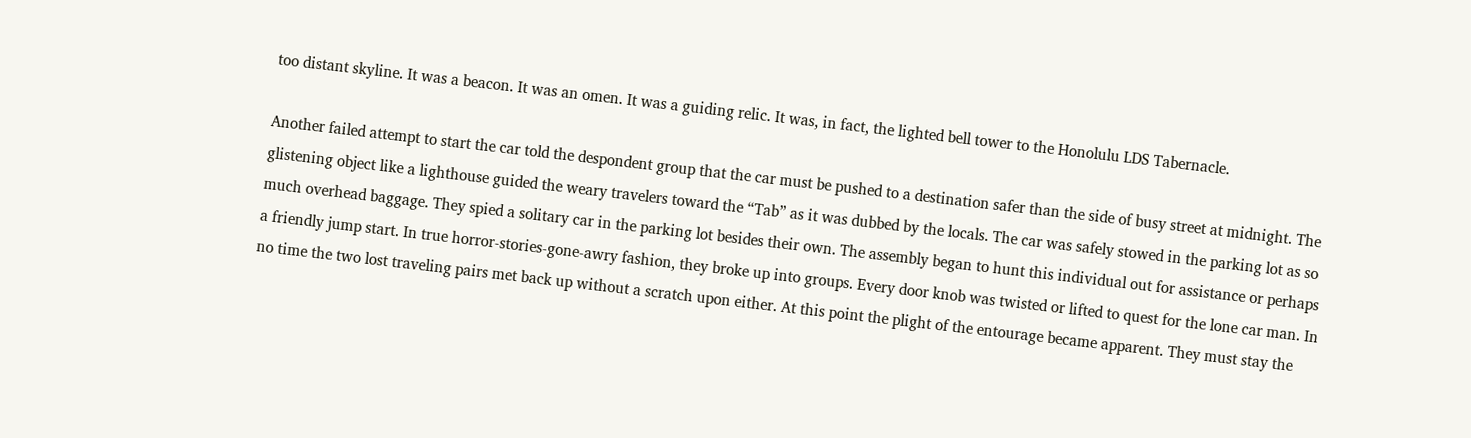too distant skyline. It was a beacon. It was an omen. It was a guiding relic. It was, in fact, the lighted bell tower to the Honolulu LDS Tabernacle.

Another failed attempt to start the car told the despondent group that the car must be pushed to a destination safer than the side of busy street at midnight. The glistening object like a lighthouse guided the weary travelers toward the “Tab” as it was dubbed by the locals. The car was safely stowed in the parking lot as so much overhead baggage. They spied a solitary car in the parking lot besides their own. The assembly began to hunt this individual out for assistance or perhaps a friendly jump start. In true horror-stories-gone-awry fashion, they broke up into groups. Every door knob was twisted or lifted to quest for the lone car man. In no time the two lost traveling pairs met back up without a scratch upon either. At this point the plight of the entourage became apparent. They must stay the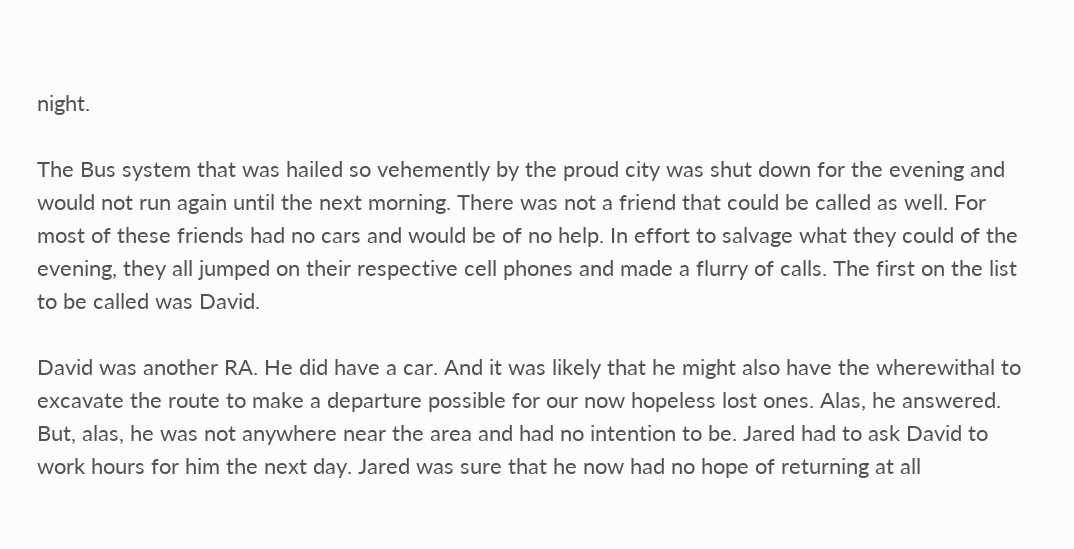night.

The Bus system that was hailed so vehemently by the proud city was shut down for the evening and would not run again until the next morning. There was not a friend that could be called as well. For most of these friends had no cars and would be of no help. In effort to salvage what they could of the evening, they all jumped on their respective cell phones and made a flurry of calls. The first on the list to be called was David.

David was another RA. He did have a car. And it was likely that he might also have the wherewithal to excavate the route to make a departure possible for our now hopeless lost ones. Alas, he answered. But, alas, he was not anywhere near the area and had no intention to be. Jared had to ask David to work hours for him the next day. Jared was sure that he now had no hope of returning at all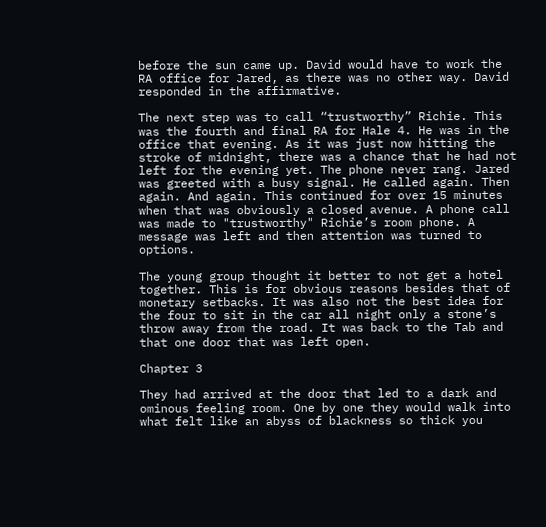before the sun came up. David would have to work the RA office for Jared, as there was no other way. David responded in the affirmative.

The next step was to call “trustworthy” Richie. This was the fourth and final RA for Hale 4. He was in the office that evening. As it was just now hitting the stroke of midnight, there was a chance that he had not left for the evening yet. The phone never rang. Jared was greeted with a busy signal. He called again. Then again. And again. This continued for over 15 minutes when that was obviously a closed avenue. A phone call was made to "trustworthy" Richie’s room phone. A message was left and then attention was turned to options.

The young group thought it better to not get a hotel together. This is for obvious reasons besides that of monetary setbacks. It was also not the best idea for the four to sit in the car all night only a stone’s throw away from the road. It was back to the Tab and that one door that was left open.

Chapter 3

They had arrived at the door that led to a dark and ominous feeling room. One by one they would walk into what felt like an abyss of blackness so thick you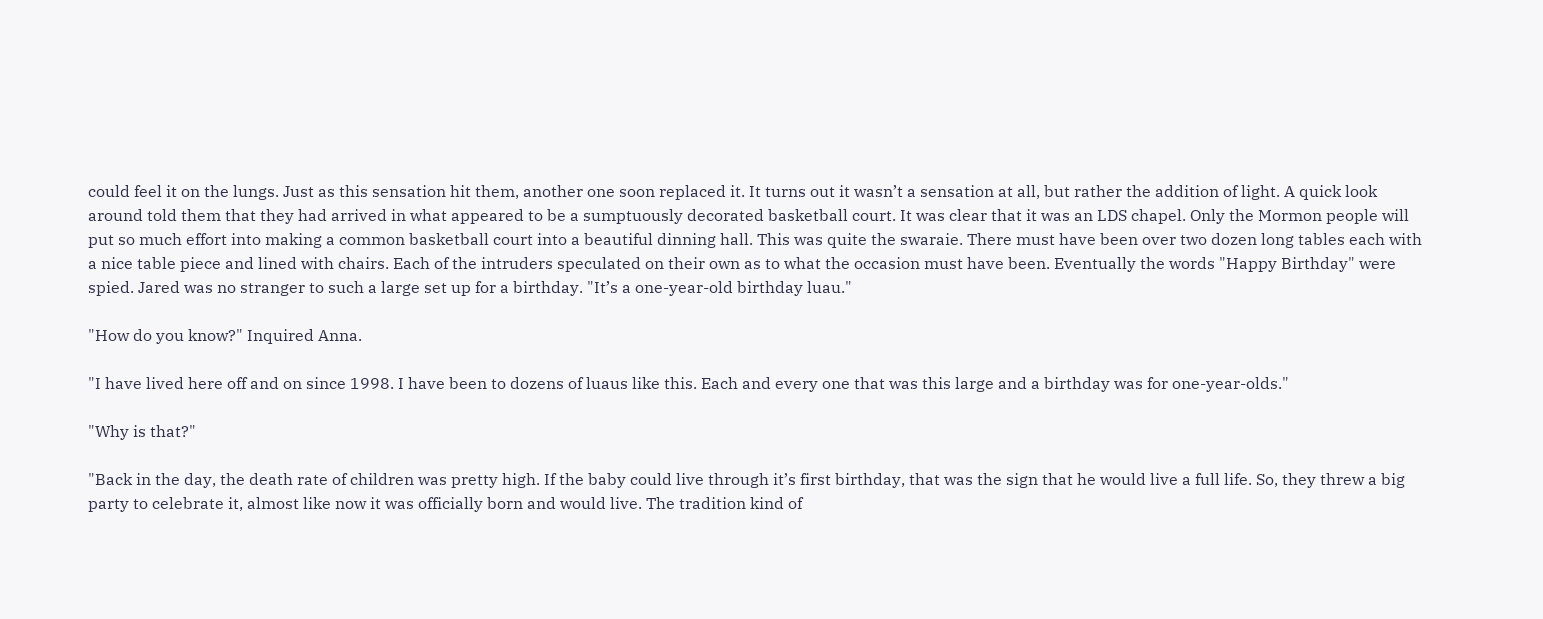could feel it on the lungs. Just as this sensation hit them, another one soon replaced it. It turns out it wasn’t a sensation at all, but rather the addition of light. A quick look around told them that they had arrived in what appeared to be a sumptuously decorated basketball court. It was clear that it was an LDS chapel. Only the Mormon people will put so much effort into making a common basketball court into a beautiful dinning hall. This was quite the swaraie. There must have been over two dozen long tables each with a nice table piece and lined with chairs. Each of the intruders speculated on their own as to what the occasion must have been. Eventually the words "Happy Birthday" were spied. Jared was no stranger to such a large set up for a birthday. "It’s a one-year-old birthday luau."

"How do you know?" Inquired Anna.

"I have lived here off and on since 1998. I have been to dozens of luaus like this. Each and every one that was this large and a birthday was for one-year-olds."

"Why is that?"

"Back in the day, the death rate of children was pretty high. If the baby could live through it’s first birthday, that was the sign that he would live a full life. So, they threw a big party to celebrate it, almost like now it was officially born and would live. The tradition kind of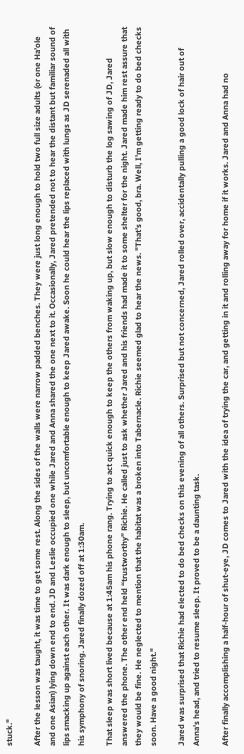stuck."

After the lesson was taught, it was time to get some rest. Along the sides of the walls were narrow padded benches. They were just long enough to hold two full size adults (or one Ha’ole and one Asian) lying down end to end. JD and Leslie occupied one while Jared and Anna shared the one next to it. Occasionally, Jared pretended not to hear the distant but familiar sound of lips smacking up against each other. It was dark enough to sleep, but uncomfortable enough to keep Jared awake. Soon he could hear the lips replaced with lungs as JD serenaded all with his symphony of snoring. Jared finally dozed off at 1:30am.

That sleep was short lived because at 1:45am his phone rang. Trying to act quick enough to keep the others from waking up, but slow enough to disturb the log sawing of JD, Jared answered the phone. The other end held “trustworthy” Richie. He called just to ask whether Jared and his friends had made it to some shelter for the night. Jared made him rest assure that they would be fine. He neglected to mention that the habitat was a broken into Tabernacle. Richie seemed glad to hear the news. "That’s good, bra. Well, I’m getting ready to do bed checks soon. Have a good night."

Jared was surprised that Richie had elected to do bed checks on this evening of all others. Surprised but not concerned, Jared rolled over, accidentally pulling a good lock of hair out of Anna’s head, and tried to resume sleep. It proved to be a daunting task.

After finally accomplishing a half-hour of shut-eye, JD comes to Jared with the idea of trying the car, and getting in it and rolling away for home if it works. Jared and Anna had no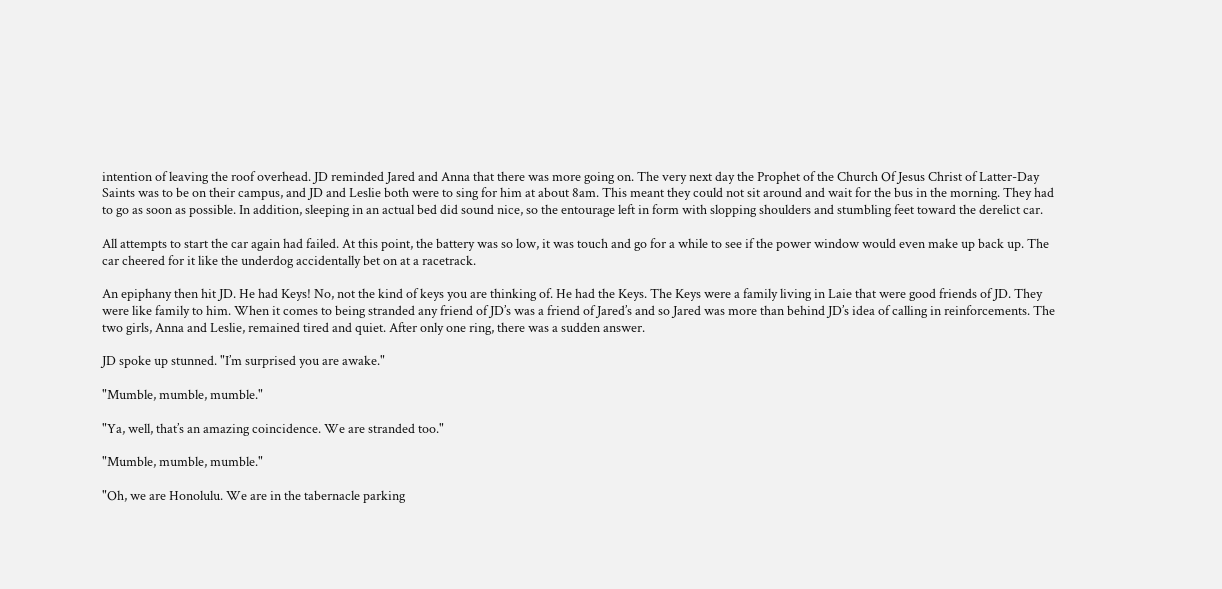intention of leaving the roof overhead. JD reminded Jared and Anna that there was more going on. The very next day the Prophet of the Church Of Jesus Christ of Latter-Day Saints was to be on their campus, and JD and Leslie both were to sing for him at about 8am. This meant they could not sit around and wait for the bus in the morning. They had to go as soon as possible. In addition, sleeping in an actual bed did sound nice, so the entourage left in form with slopping shoulders and stumbling feet toward the derelict car.

All attempts to start the car again had failed. At this point, the battery was so low, it was touch and go for a while to see if the power window would even make up back up. The car cheered for it like the underdog accidentally bet on at a racetrack.

An epiphany then hit JD. He had Keys! No, not the kind of keys you are thinking of. He had the Keys. The Keys were a family living in Laie that were good friends of JD. They were like family to him. When it comes to being stranded any friend of JD’s was a friend of Jared’s and so Jared was more than behind JD’s idea of calling in reinforcements. The two girls, Anna and Leslie, remained tired and quiet. After only one ring, there was a sudden answer.

JD spoke up stunned. "I’m surprised you are awake."

"Mumble, mumble, mumble."

"Ya, well, that’s an amazing coincidence. We are stranded too."

"Mumble, mumble, mumble."

"Oh, we are Honolulu. We are in the tabernacle parking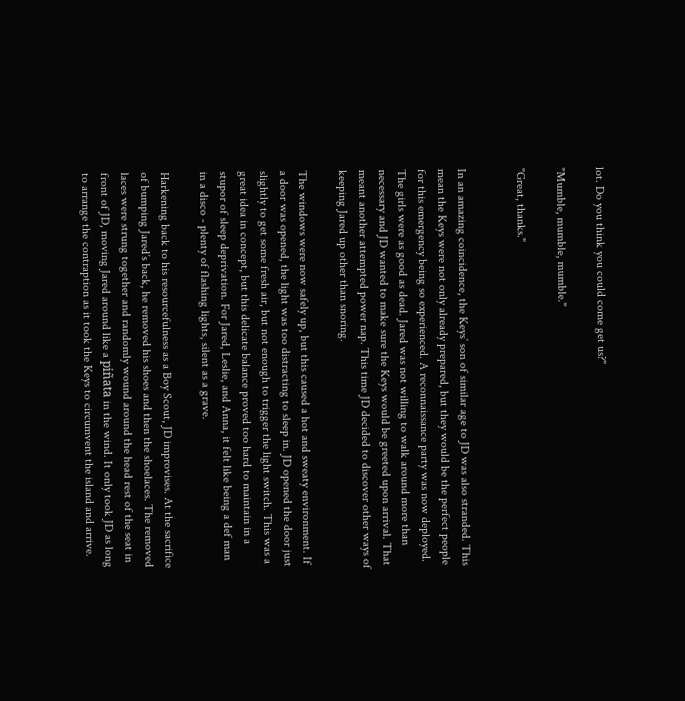lot. Do you think you could come get us?"

"Mumble, mumble, mumble."

"Great, thanks."


In an amazing coincidence, the Keys’ son of similar age to JD was also stranded. This mean the Keys were not only already prepared, but they would be the perfect people for this emergency being so experienced. A reconnaissance party was now deployed. The girls were as good as dead. Jared was not willing to walk around more than necessary and JD wanted to make sure the Keys would be greeted upon arrival. That meant another attempted power nap. This time JD decided to discover other ways of keeping Jared up other than snoring.

The windows were now safely up, but this caused a hot and sweaty environment. If a door was opened, the light was too distracting to sleep in. JD opened the door just slightly to get some fresh air, but not enough to trigger the light switch. This was a great idea in concept, but this delicate balance proved too hard to maintain in a stupor of sleep deprivation. For Jared, Leslie, and Anna, it felt like being a def man in a disco - plenty of flashing lights, silent as a grave.

Harkening back to his resourcefulness as a Boy Scout, JD improvises. At the sacrifice of bumping Jared’s back, he removed his shoes and then the shoelaces. The removed laces were strung together and randomly wound around the head rest of the seat in front of JD, moving Jared around like a piñata in the wind. It only took JD as long to arrange the contraption as it took the Keys to circumvent the island and arrive.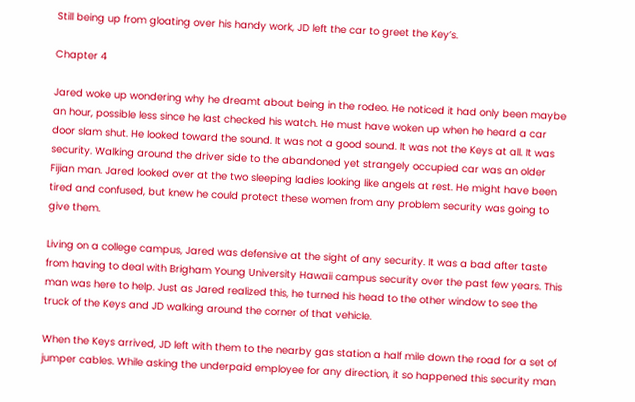Still being up from gloating over his handy work, JD left the car to greet the Key’s.

Chapter 4

Jared woke up wondering why he dreamt about being in the rodeo. He noticed it had only been maybe an hour, possible less since he last checked his watch. He must have woken up when he heard a car door slam shut. He looked toward the sound. It was not a good sound. It was not the Keys at all. It was security. Walking around the driver side to the abandoned yet strangely occupied car was an older Fijian man. Jared looked over at the two sleeping ladies looking like angels at rest. He might have been tired and confused, but knew he could protect these women from any problem security was going to give them.

Living on a college campus, Jared was defensive at the sight of any security. It was a bad after taste from having to deal with Brigham Young University Hawaii campus security over the past few years. This man was here to help. Just as Jared realized this, he turned his head to the other window to see the truck of the Keys and JD walking around the corner of that vehicle.

When the Keys arrived, JD left with them to the nearby gas station a half mile down the road for a set of jumper cables. While asking the underpaid employee for any direction, it so happened this security man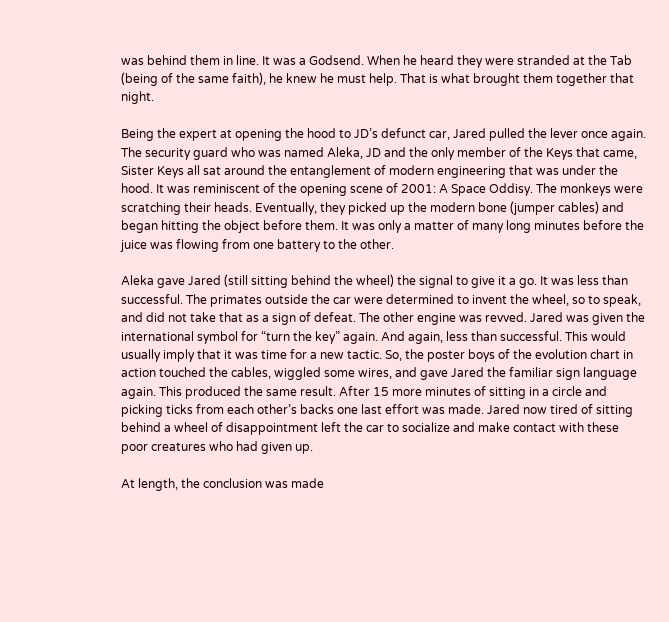was behind them in line. It was a Godsend. When he heard they were stranded at the Tab (being of the same faith), he knew he must help. That is what brought them together that night.

Being the expert at opening the hood to JD’s defunct car, Jared pulled the lever once again. The security guard who was named Aleka, JD and the only member of the Keys that came, Sister Keys all sat around the entanglement of modern engineering that was under the hood. It was reminiscent of the opening scene of 2001: A Space Oddisy. The monkeys were scratching their heads. Eventually, they picked up the modern bone (jumper cables) and began hitting the object before them. It was only a matter of many long minutes before the juice was flowing from one battery to the other.

Aleka gave Jared (still sitting behind the wheel) the signal to give it a go. It was less than successful. The primates outside the car were determined to invent the wheel, so to speak, and did not take that as a sign of defeat. The other engine was revved. Jared was given the international symbol for “turn the key” again. And again, less than successful. This would usually imply that it was time for a new tactic. So, the poster boys of the evolution chart in action touched the cables, wiggled some wires, and gave Jared the familiar sign language again. This produced the same result. After 15 more minutes of sitting in a circle and picking ticks from each other’s backs one last effort was made. Jared now tired of sitting behind a wheel of disappointment left the car to socialize and make contact with these poor creatures who had given up.

At length, the conclusion was made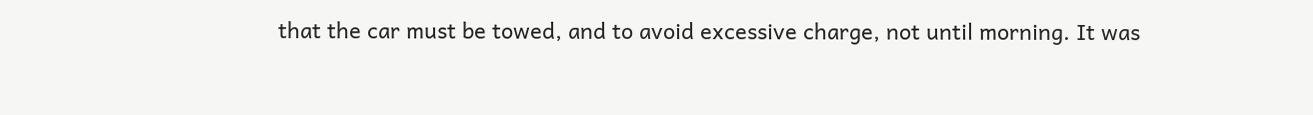that the car must be towed, and to avoid excessive charge, not until morning. It was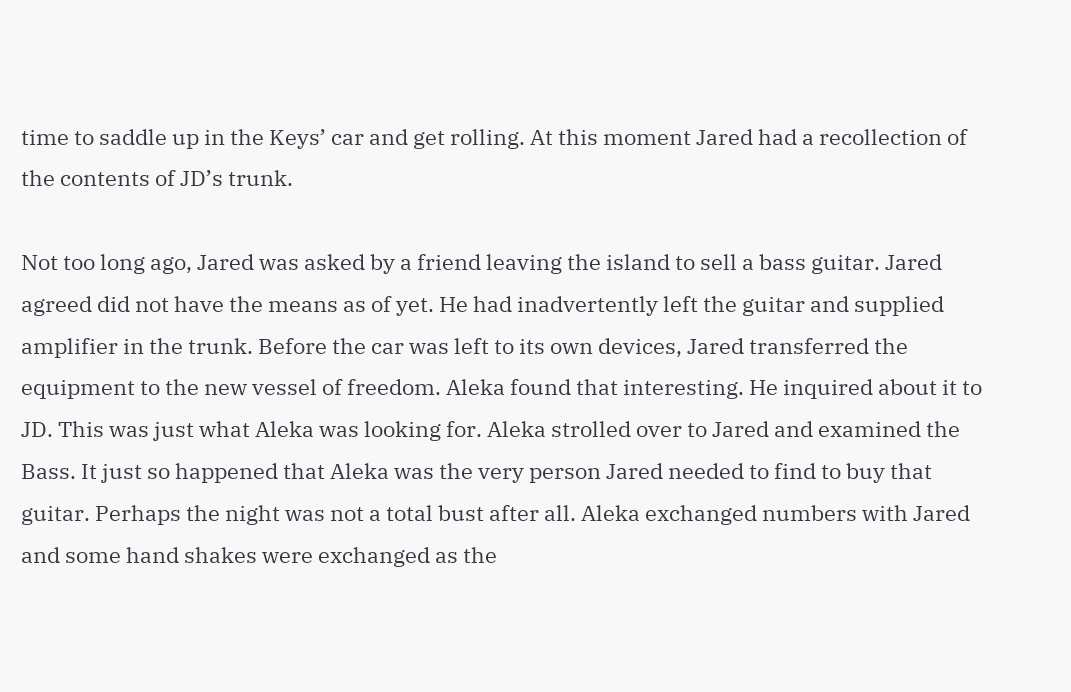time to saddle up in the Keys’ car and get rolling. At this moment Jared had a recollection of the contents of JD’s trunk.

Not too long ago, Jared was asked by a friend leaving the island to sell a bass guitar. Jared agreed did not have the means as of yet. He had inadvertently left the guitar and supplied amplifier in the trunk. Before the car was left to its own devices, Jared transferred the equipment to the new vessel of freedom. Aleka found that interesting. He inquired about it to JD. This was just what Aleka was looking for. Aleka strolled over to Jared and examined the Bass. It just so happened that Aleka was the very person Jared needed to find to buy that guitar. Perhaps the night was not a total bust after all. Aleka exchanged numbers with Jared and some hand shakes were exchanged as the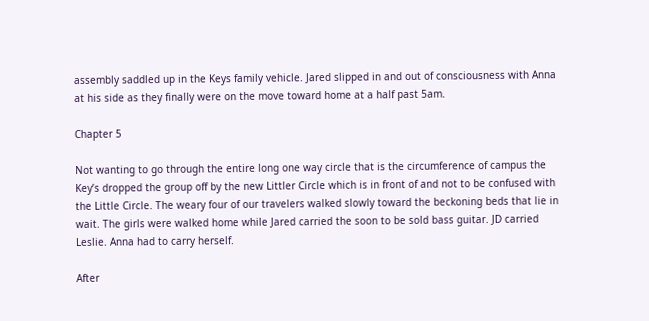assembly saddled up in the Keys family vehicle. Jared slipped in and out of consciousness with Anna at his side as they finally were on the move toward home at a half past 5am.

Chapter 5

Not wanting to go through the entire long one way circle that is the circumference of campus the Key’s dropped the group off by the new Littler Circle which is in front of and not to be confused with the Little Circle. The weary four of our travelers walked slowly toward the beckoning beds that lie in wait. The girls were walked home while Jared carried the soon to be sold bass guitar. JD carried Leslie. Anna had to carry herself.

After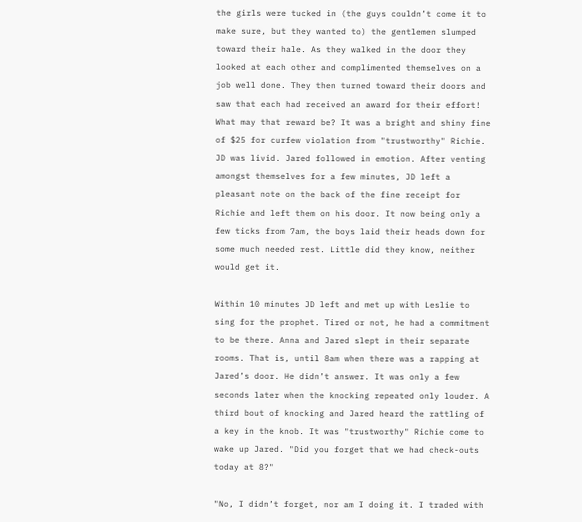the girls were tucked in (the guys couldn’t come it to make sure, but they wanted to) the gentlemen slumped toward their hale. As they walked in the door they looked at each other and complimented themselves on a job well done. They then turned toward their doors and saw that each had received an award for their effort! What may that reward be? It was a bright and shiny fine of $25 for curfew violation from "trustworthy" Richie. JD was livid. Jared followed in emotion. After venting amongst themselves for a few minutes, JD left a pleasant note on the back of the fine receipt for Richie and left them on his door. It now being only a few ticks from 7am, the boys laid their heads down for some much needed rest. Little did they know, neither would get it.

Within 10 minutes JD left and met up with Leslie to sing for the prophet. Tired or not, he had a commitment to be there. Anna and Jared slept in their separate rooms. That is, until 8am when there was a rapping at Jared’s door. He didn’t answer. It was only a few seconds later when the knocking repeated only louder. A third bout of knocking and Jared heard the rattling of a key in the knob. It was "trustworthy" Richie come to wake up Jared. "Did you forget that we had check-outs today at 8?"

"No, I didn’t forget, nor am I doing it. I traded with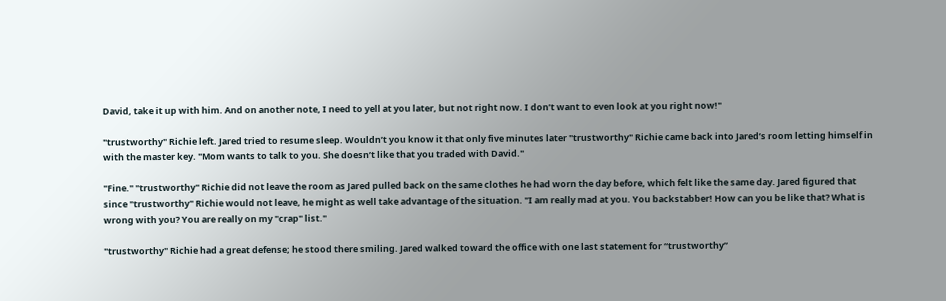David, take it up with him. And on another note, I need to yell at you later, but not right now. I don’t want to even look at you right now!"

"trustworthy" Richie left. Jared tried to resume sleep. Wouldn’t you know it that only five minutes later "trustworthy" Richie came back into Jared’s room letting himself in with the master key. "Mom wants to talk to you. She doesn’t like that you traded with David."

"Fine." "trustworthy" Richie did not leave the room as Jared pulled back on the same clothes he had worn the day before, which felt like the same day. Jared figured that since "trustworthy" Richie would not leave, he might as well take advantage of the situation. "I am really mad at you. You backstabber! How can you be like that? What is wrong with you? You are really on my "crap" list."

"trustworthy" Richie had a great defense; he stood there smiling. Jared walked toward the office with one last statement for “trustworthy”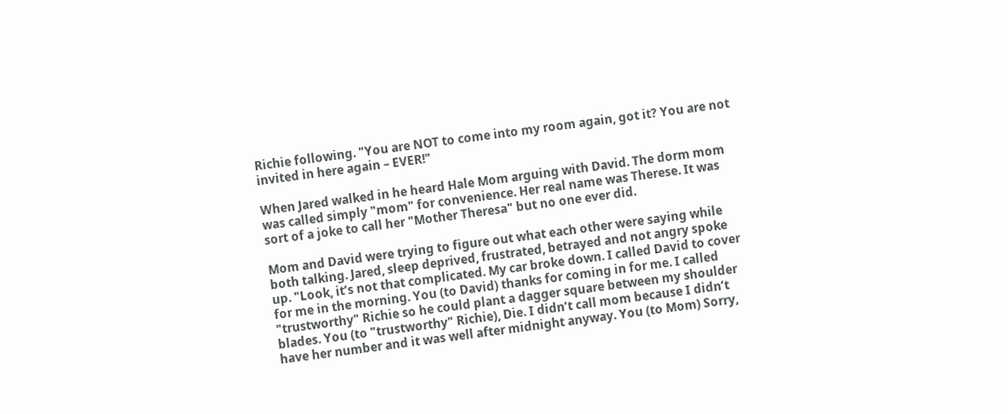Richie following. "You are NOT to come into my room again, got it? You are not invited in here again – EVER!"

When Jared walked in he heard Hale Mom arguing with David. The dorm mom was called simply "mom" for convenience. Her real name was Therese. It was sort of a joke to call her "Mother Theresa" but no one ever did.

Mom and David were trying to figure out what each other were saying while both talking. Jared, sleep deprived, frustrated, betrayed and not angry spoke up. "Look, it’s not that complicated. My car broke down. I called David to cover for me in the morning. You (to David) thanks for coming in for me. I called "trustworthy" Richie so he could plant a dagger square between my shoulder blades. You (to "trustworthy" Richie), Die. I didn’t call mom because I didn’t have her number and it was well after midnight anyway. You (to Mom) Sorry,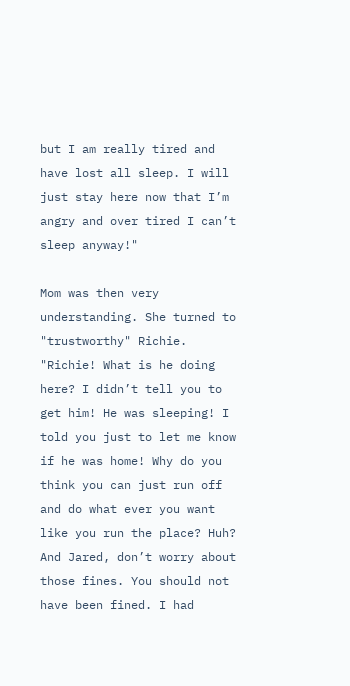but I am really tired and have lost all sleep. I will just stay here now that I’m angry and over tired I can’t sleep anyway!"

Mom was then very understanding. She turned to "trustworthy" Richie. "Richie! What is he doing here? I didn’t tell you to get him! He was sleeping! I told you just to let me know if he was home! Why do you think you can just run off and do what ever you want like you run the place? Huh? And Jared, don’t worry about those fines. You should not have been fined. I had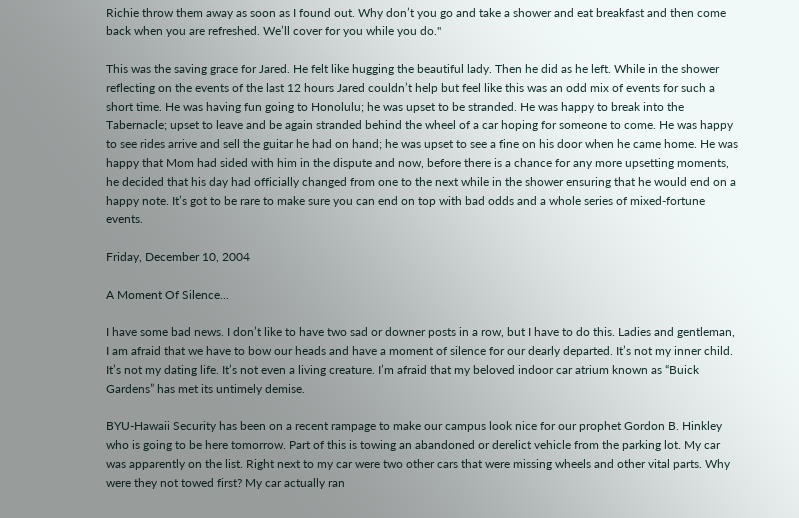Richie throw them away as soon as I found out. Why don’t you go and take a shower and eat breakfast and then come back when you are refreshed. We’ll cover for you while you do."

This was the saving grace for Jared. He felt like hugging the beautiful lady. Then he did as he left. While in the shower reflecting on the events of the last 12 hours Jared couldn’t help but feel like this was an odd mix of events for such a short time. He was having fun going to Honolulu; he was upset to be stranded. He was happy to break into the Tabernacle; upset to leave and be again stranded behind the wheel of a car hoping for someone to come. He was happy to see rides arrive and sell the guitar he had on hand; he was upset to see a fine on his door when he came home. He was happy that Mom had sided with him in the dispute and now, before there is a chance for any more upsetting moments, he decided that his day had officially changed from one to the next while in the shower ensuring that he would end on a happy note. It’s got to be rare to make sure you can end on top with bad odds and a whole series of mixed-fortune events.

Friday, December 10, 2004

A Moment Of Silence...

I have some bad news. I don’t like to have two sad or downer posts in a row, but I have to do this. Ladies and gentleman, I am afraid that we have to bow our heads and have a moment of silence for our dearly departed. It’s not my inner child. It’s not my dating life. It’s not even a living creature. I’m afraid that my beloved indoor car atrium known as “Buick Gardens” has met its untimely demise.

BYU-Hawaii Security has been on a recent rampage to make our campus look nice for our prophet Gordon B. Hinkley who is going to be here tomorrow. Part of this is towing an abandoned or derelict vehicle from the parking lot. My car was apparently on the list. Right next to my car were two other cars that were missing wheels and other vital parts. Why were they not towed first? My car actually ran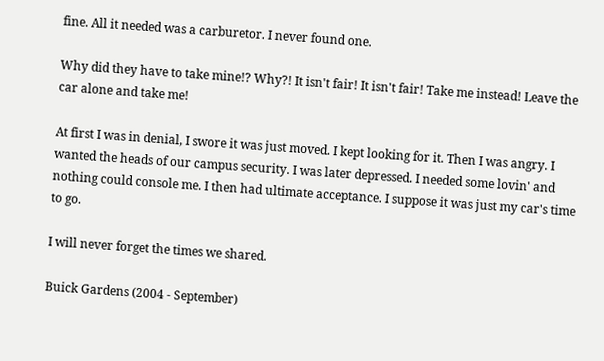fine. All it needed was a carburetor. I never found one.

Why did they have to take mine!? Why?! It isn't fair! It isn't fair! Take me instead! Leave the car alone and take me!

At first I was in denial, I swore it was just moved. I kept looking for it. Then I was angry. I wanted the heads of our campus security. I was later depressed. I needed some lovin' and nothing could console me. I then had ultimate acceptance. I suppose it was just my car's time to go.

I will never forget the times we shared.

Buick Gardens (2004 - September)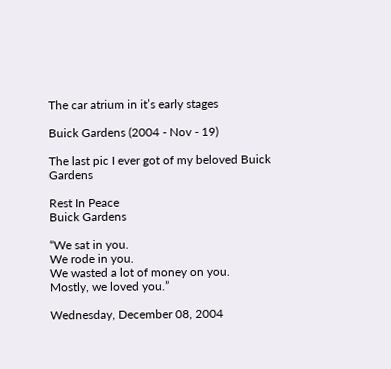The car atrium in it’s early stages

Buick Gardens (2004 - Nov - 19)

The last pic I ever got of my beloved Buick Gardens

Rest In Peace
Buick Gardens

“We sat in you.
We rode in you.
We wasted a lot of money on you.
Mostly, we loved you.”

Wednesday, December 08, 2004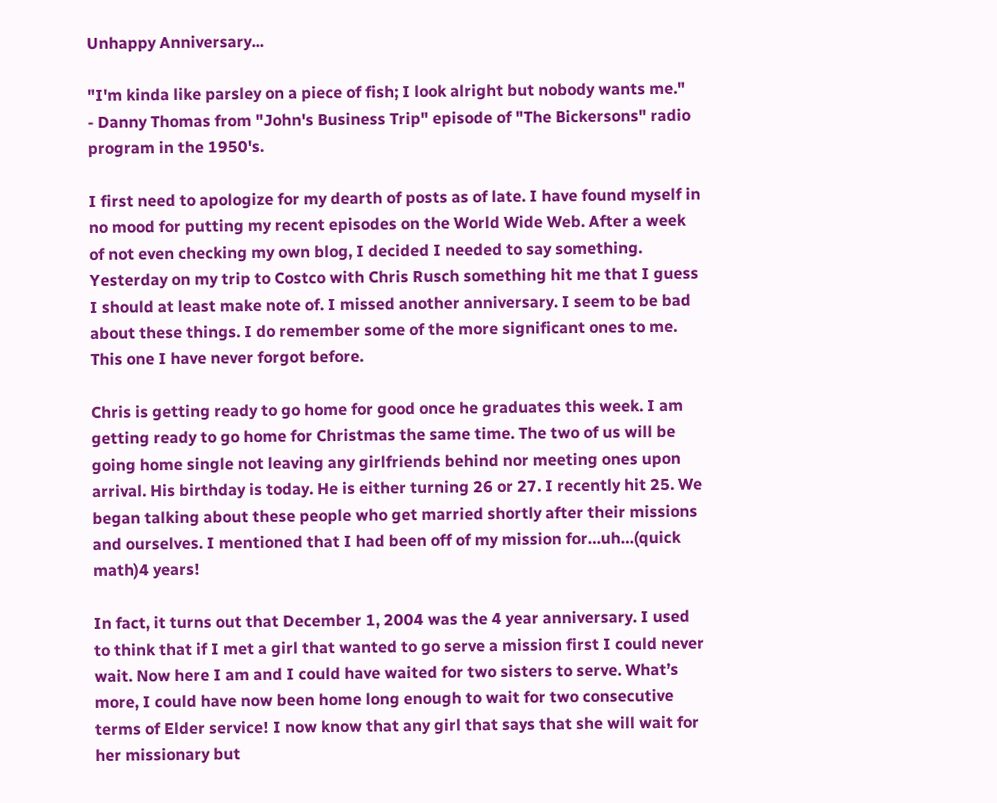Unhappy Anniversary...

"I'm kinda like parsley on a piece of fish; I look alright but nobody wants me."
- Danny Thomas from "John's Business Trip" episode of "The Bickersons" radio program in the 1950's.

I first need to apologize for my dearth of posts as of late. I have found myself in no mood for putting my recent episodes on the World Wide Web. After a week of not even checking my own blog, I decided I needed to say something. Yesterday on my trip to Costco with Chris Rusch something hit me that I guess I should at least make note of. I missed another anniversary. I seem to be bad about these things. I do remember some of the more significant ones to me. This one I have never forgot before.

Chris is getting ready to go home for good once he graduates this week. I am getting ready to go home for Christmas the same time. The two of us will be going home single not leaving any girlfriends behind nor meeting ones upon arrival. His birthday is today. He is either turning 26 or 27. I recently hit 25. We began talking about these people who get married shortly after their missions and ourselves. I mentioned that I had been off of my mission for…uh…(quick math)4 years!

In fact, it turns out that December 1, 2004 was the 4 year anniversary. I used to think that if I met a girl that wanted to go serve a mission first I could never wait. Now here I am and I could have waited for two sisters to serve. What’s more, I could have now been home long enough to wait for two consecutive terms of Elder service! I now know that any girl that says that she will wait for her missionary but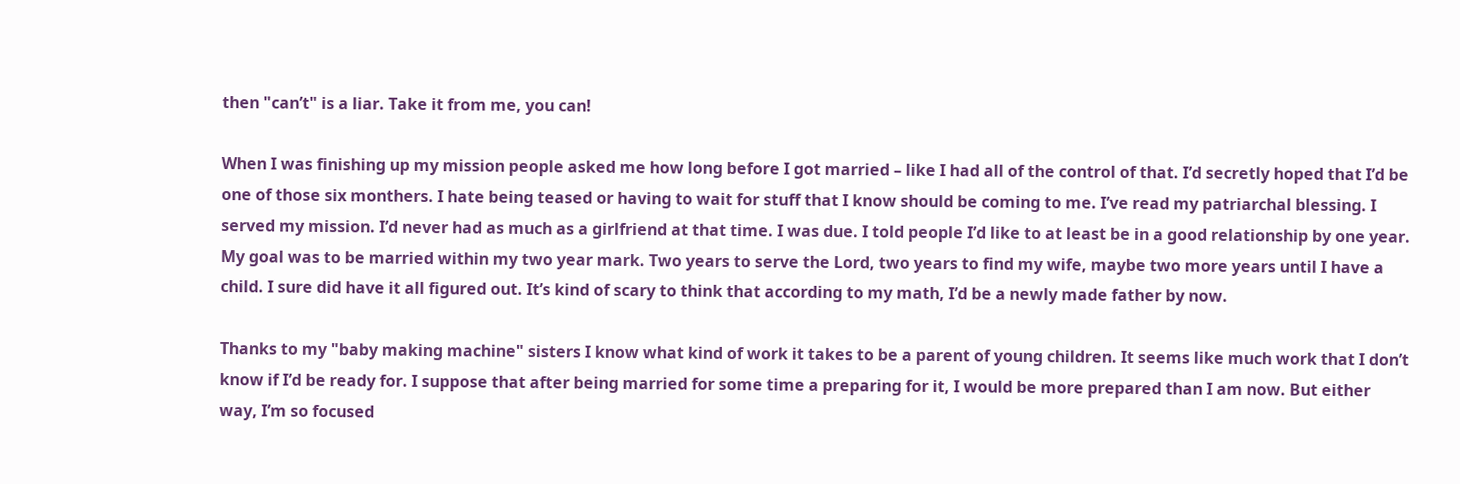then "can’t" is a liar. Take it from me, you can!

When I was finishing up my mission people asked me how long before I got married – like I had all of the control of that. I’d secretly hoped that I’d be one of those six monthers. I hate being teased or having to wait for stuff that I know should be coming to me. I’ve read my patriarchal blessing. I served my mission. I’d never had as much as a girlfriend at that time. I was due. I told people I’d like to at least be in a good relationship by one year. My goal was to be married within my two year mark. Two years to serve the Lord, two years to find my wife, maybe two more years until I have a child. I sure did have it all figured out. It’s kind of scary to think that according to my math, I’d be a newly made father by now.

Thanks to my "baby making machine" sisters I know what kind of work it takes to be a parent of young children. It seems like much work that I don’t know if I’d be ready for. I suppose that after being married for some time a preparing for it, I would be more prepared than I am now. But either way, I’m so focused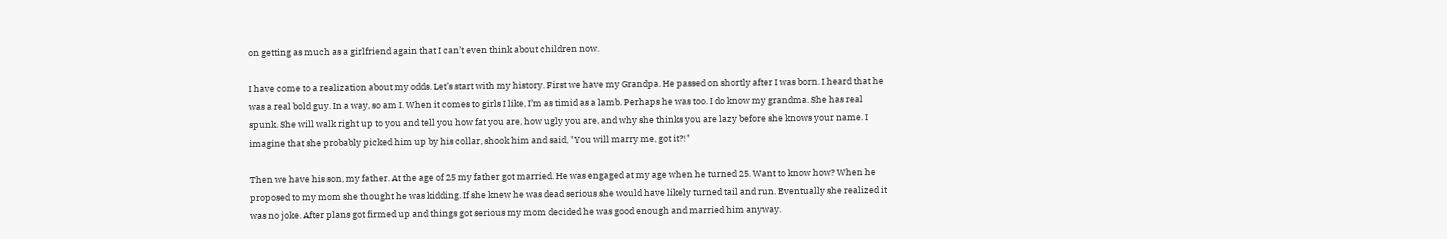on getting as much as a girlfriend again that I can’t even think about children now.

I have come to a realization about my odds. Let’s start with my history. First we have my Grandpa. He passed on shortly after I was born. I heard that he was a real bold guy. In a way, so am I. When it comes to girls I like, I’m as timid as a lamb. Perhaps he was too. I do know my grandma. She has real spunk. She will walk right up to you and tell you how fat you are, how ugly you are, and why she thinks you are lazy before she knows your name. I imagine that she probably picked him up by his collar, shook him and said, "You will marry me, got it?!"

Then we have his son, my father. At the age of 25 my father got married. He was engaged at my age when he turned 25. Want to know how? When he proposed to my mom she thought he was kidding. If she knew he was dead serious she would have likely turned tail and run. Eventually she realized it was no joke. After plans got firmed up and things got serious my mom decided he was good enough and married him anyway.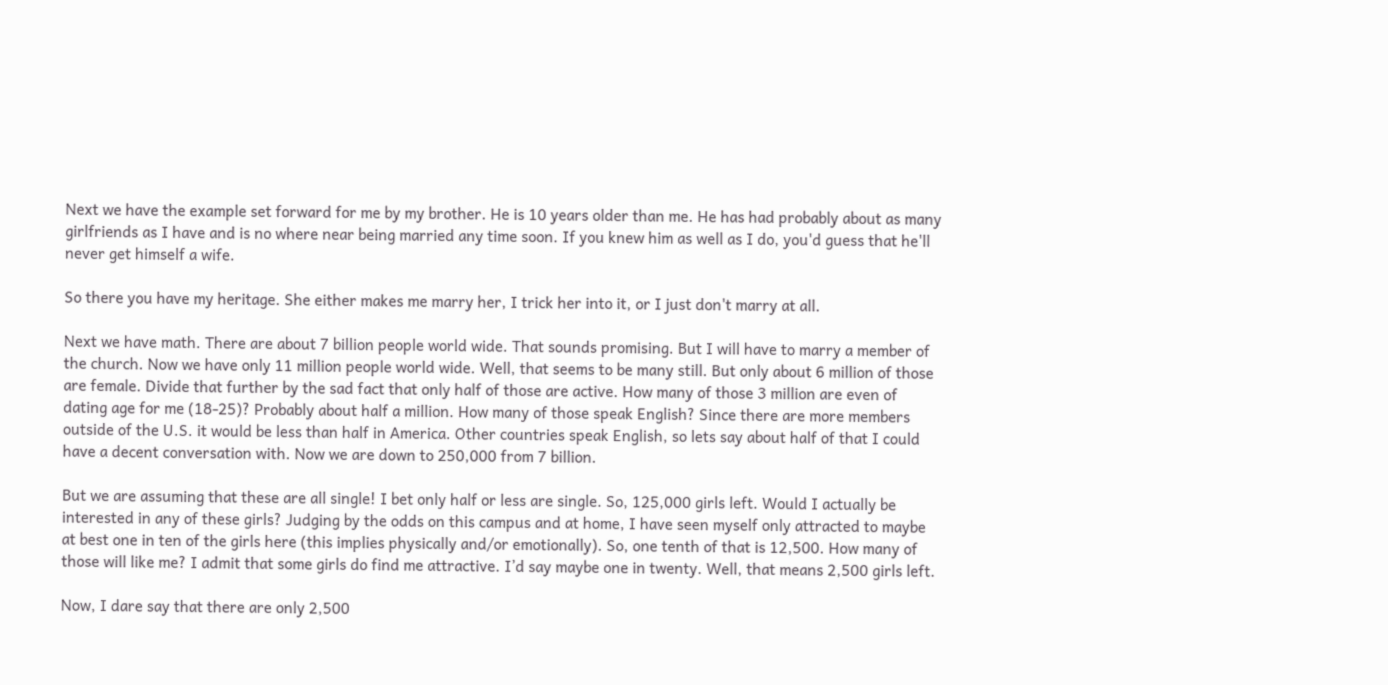Next we have the example set forward for me by my brother. He is 10 years older than me. He has had probably about as many girlfriends as I have and is no where near being married any time soon. If you knew him as well as I do, you'd guess that he'll never get himself a wife.

So there you have my heritage. She either makes me marry her, I trick her into it, or I just don't marry at all.

Next we have math. There are about 7 billion people world wide. That sounds promising. But I will have to marry a member of the church. Now we have only 11 million people world wide. Well, that seems to be many still. But only about 6 million of those are female. Divide that further by the sad fact that only half of those are active. How many of those 3 million are even of dating age for me (18-25)? Probably about half a million. How many of those speak English? Since there are more members outside of the U.S. it would be less than half in America. Other countries speak English, so lets say about half of that I could have a decent conversation with. Now we are down to 250,000 from 7 billion.

But we are assuming that these are all single! I bet only half or less are single. So, 125,000 girls left. Would I actually be interested in any of these girls? Judging by the odds on this campus and at home, I have seen myself only attracted to maybe at best one in ten of the girls here (this implies physically and/or emotionally). So, one tenth of that is 12,500. How many of those will like me? I admit that some girls do find me attractive. I’d say maybe one in twenty. Well, that means 2,500 girls left.

Now, I dare say that there are only 2,500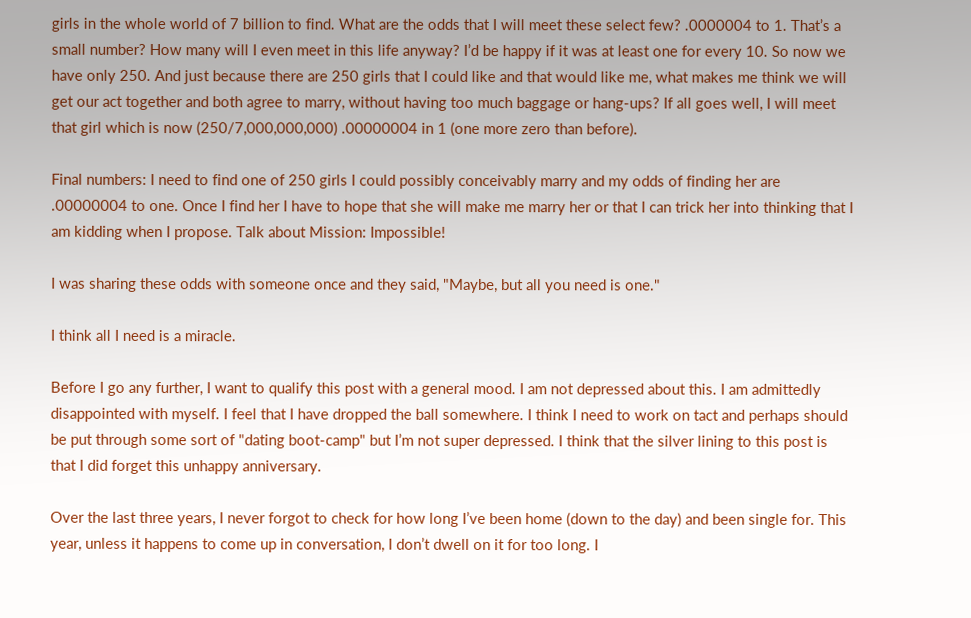girls in the whole world of 7 billion to find. What are the odds that I will meet these select few? .0000004 to 1. That’s a small number? How many will I even meet in this life anyway? I’d be happy if it was at least one for every 10. So now we have only 250. And just because there are 250 girls that I could like and that would like me, what makes me think we will get our act together and both agree to marry, without having too much baggage or hang-ups? If all goes well, I will meet that girl which is now (250/7,000,000,000) .00000004 in 1 (one more zero than before).

Final numbers: I need to find one of 250 girls I could possibly conceivably marry and my odds of finding her are .00000004 to one. Once I find her I have to hope that she will make me marry her or that I can trick her into thinking that I am kidding when I propose. Talk about Mission: Impossible!

I was sharing these odds with someone once and they said, "Maybe, but all you need is one."

I think all I need is a miracle.

Before I go any further, I want to qualify this post with a general mood. I am not depressed about this. I am admittedly disappointed with myself. I feel that I have dropped the ball somewhere. I think I need to work on tact and perhaps should be put through some sort of "dating boot-camp" but I’m not super depressed. I think that the silver lining to this post is that I did forget this unhappy anniversary.

Over the last three years, I never forgot to check for how long I’ve been home (down to the day) and been single for. This year, unless it happens to come up in conversation, I don’t dwell on it for too long. I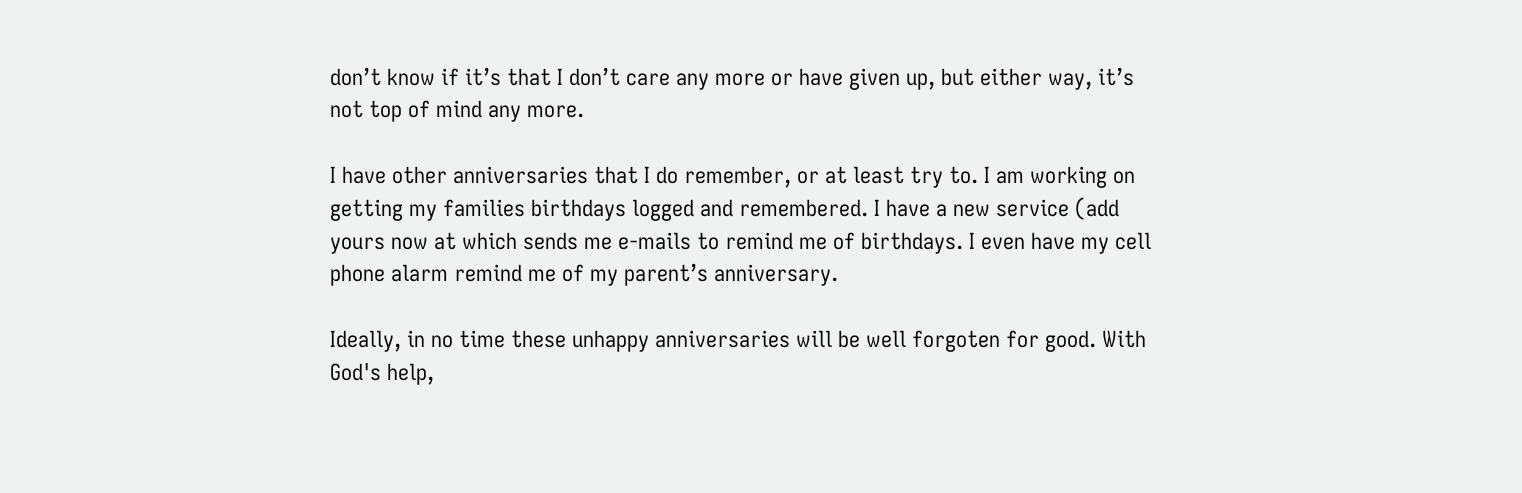don’t know if it’s that I don’t care any more or have given up, but either way, it’s not top of mind any more.

I have other anniversaries that I do remember, or at least try to. I am working on getting my families birthdays logged and remembered. I have a new service (add yours now at which sends me e-mails to remind me of birthdays. I even have my cell phone alarm remind me of my parent’s anniversary.

Ideally, in no time these unhappy anniversaries will be well forgoten for good. With God's help,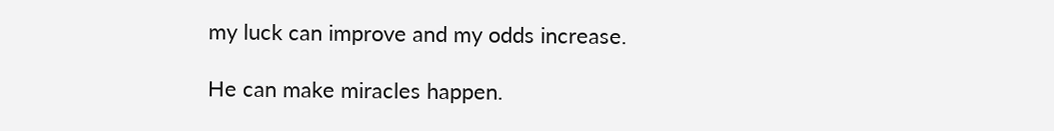my luck can improve and my odds increase.

He can make miracles happen.